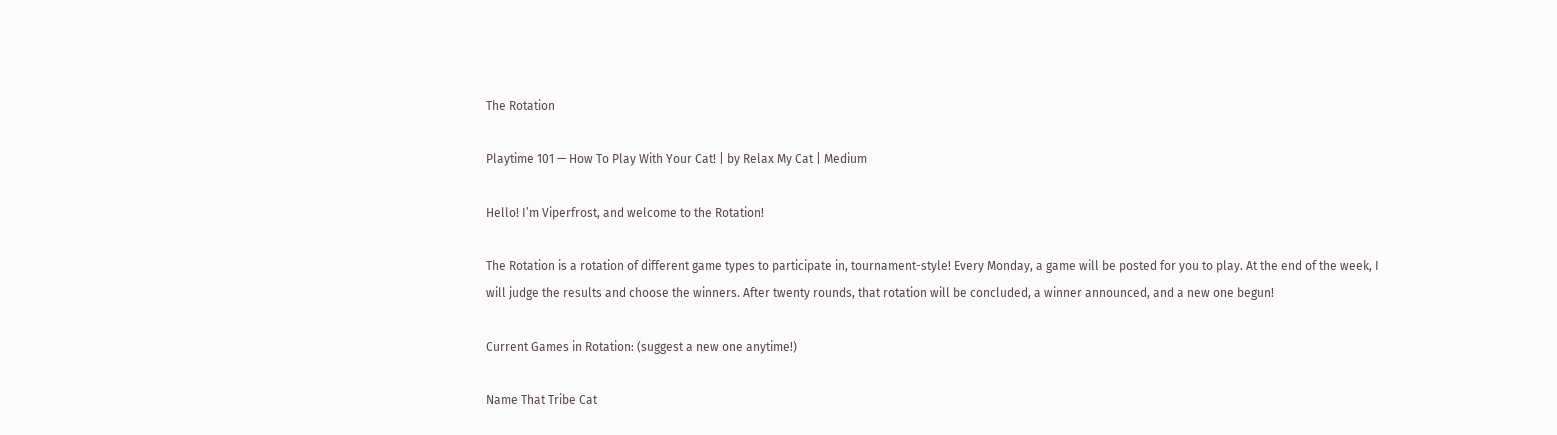The Rotation

Playtime 101 — How To Play With Your Cat! | by Relax My Cat | Medium

Hello! I’m Viperfrost, and welcome to the Rotation!

The Rotation is a rotation of different game types to participate in, tournament-style! Every Monday, a game will be posted for you to play. At the end of the week, I will judge the results and choose the winners. After twenty rounds, that rotation will be concluded, a winner announced, and a new one begun!

Current Games in Rotation: (suggest a new one anytime!)

Name That Tribe Cat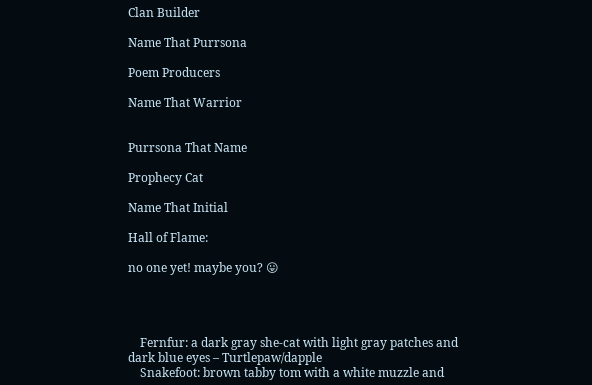Clan Builder

Name That Purrsona

Poem Producers

Name That Warrior


Purrsona That Name

Prophecy Cat

Name That Initial

Hall of Flame:

no one yet! maybe you? 😛




    Fernfur: a dark gray she-cat with light gray patches and dark blue eyes – Turtlepaw/dapple
    Snakefoot: brown tabby tom with a white muzzle and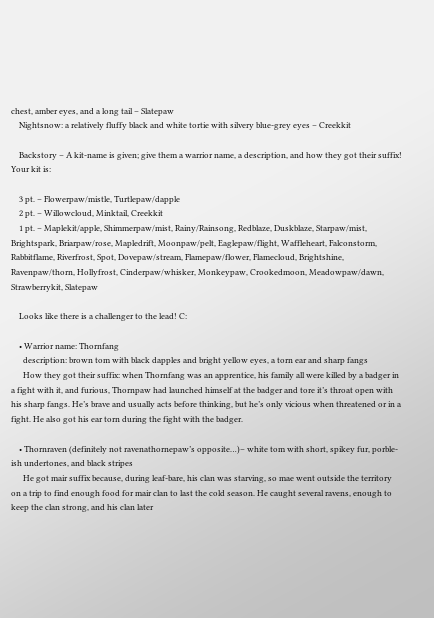chest, amber eyes, and a long tail – Slatepaw
    Nightsnow: a relatively fluffy black and white tortie with silvery blue-grey eyes – Creekkit

    Backstory – A kit-name is given; give them a warrior name, a description, and how they got their suffix! Your kit is:

    3 pt. – Flowerpaw/mistle, Turtlepaw/dapple
    2 pt. – Willowcloud, Minktail, Creekkit
    1 pt. – Maplekit/apple, Shimmerpaw/mist, Rainy/Rainsong, Redblaze, Duskblaze, Starpaw/mist, Brightspark, Briarpaw/rose, Mapledrift, Moonpaw/pelt, Eaglepaw/flight, Waffleheart, Falconstorm, Rabbitflame, Riverfrost, Spot, Dovepaw/stream, Flamepaw/flower, Flamecloud, Brightshine, Ravenpaw/thorn, Hollyfrost, Cinderpaw/whisker, Monkeypaw, Crookedmoon, Meadowpaw/dawn, Strawberrykit, Slatepaw

    Looks like there is a challenger to the lead! C:

    • Warrior name: Thornfang
      description: brown tom with black dapples and bright yellow eyes, a torn ear and sharp fangs
      How they got their suffix: when Thornfang was an apprentice, his family all were killed by a badger in a fight with it, and furious, Thornpaw had launched himself at the badger and tore it’s throat open with his sharp fangs. He’s brave and usually acts before thinking, but he’s only vicious when threatened or in a fight. He also got his ear torn during the fight with the badger.

    • Thornraven (definitely not ravenathornepaw’s opposite…)– white tom with short, spikey fur, porble-ish undertones, and black stripes
      He got mair suffix because, during leaf-bare, his clan was starving, so mae went outside the territory on a trip to find enough food for mair clan to last the cold season. He caught several ravens, enough to keep the clan strong, and his clan later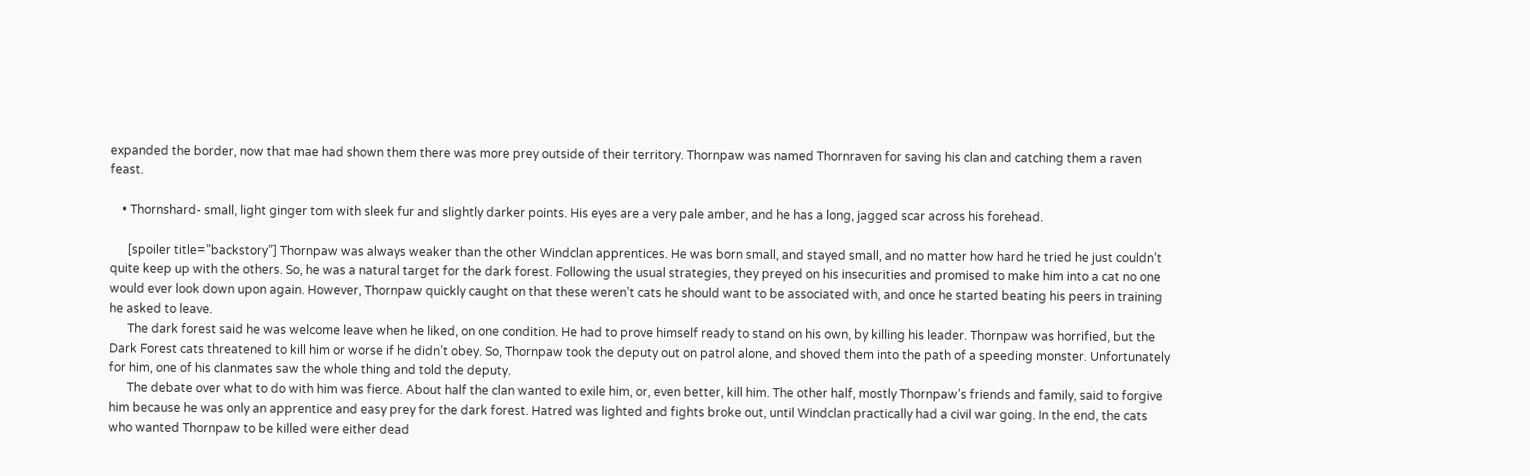expanded the border, now that mae had shown them there was more prey outside of their territory. Thornpaw was named Thornraven for saving his clan and catching them a raven feast.

    • Thornshard- small, light ginger tom with sleek fur and slightly darker points. His eyes are a very pale amber, and he has a long, jagged scar across his forehead.

      [spoiler title=”backstory”] Thornpaw was always weaker than the other Windclan apprentices. He was born small, and stayed small, and no matter how hard he tried he just couldn’t quite keep up with the others. So, he was a natural target for the dark forest. Following the usual strategies, they preyed on his insecurities and promised to make him into a cat no one would ever look down upon again. However, Thornpaw quickly caught on that these weren’t cats he should want to be associated with, and once he started beating his peers in training he asked to leave.
      The dark forest said he was welcome leave when he liked, on one condition. He had to prove himself ready to stand on his own, by killing his leader. Thornpaw was horrified, but the Dark Forest cats threatened to kill him or worse if he didn’t obey. So, Thornpaw took the deputy out on patrol alone, and shoved them into the path of a speeding monster. Unfortunately for him, one of his clanmates saw the whole thing and told the deputy.
      The debate over what to do with him was fierce. About half the clan wanted to exile him, or, even better, kill him. The other half, mostly Thornpaw’s friends and family, said to forgive him because he was only an apprentice and easy prey for the dark forest. Hatred was lighted and fights broke out, until Windclan practically had a civil war going. In the end, the cats who wanted Thornpaw to be killed were either dead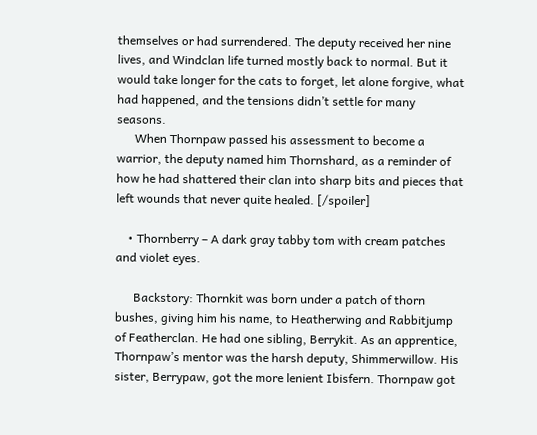themselves or had surrendered. The deputy received her nine lives, and Windclan life turned mostly back to normal. But it would take longer for the cats to forget, let alone forgive, what had happened, and the tensions didn’t settle for many seasons.
      When Thornpaw passed his assessment to become a warrior, the deputy named him Thornshard, as a reminder of how he had shattered their clan into sharp bits and pieces that left wounds that never quite healed. [/spoiler]

    • Thornberry – A dark gray tabby tom with cream patches and violet eyes.

      Backstory: Thornkit was born under a patch of thorn bushes, giving him his name, to Heatherwing and Rabbitjump of Featherclan. He had one sibling, Berrykit. As an apprentice, Thornpaw’s mentor was the harsh deputy, Shimmerwillow. His sister, Berrypaw, got the more lenient Ibisfern. Thornpaw got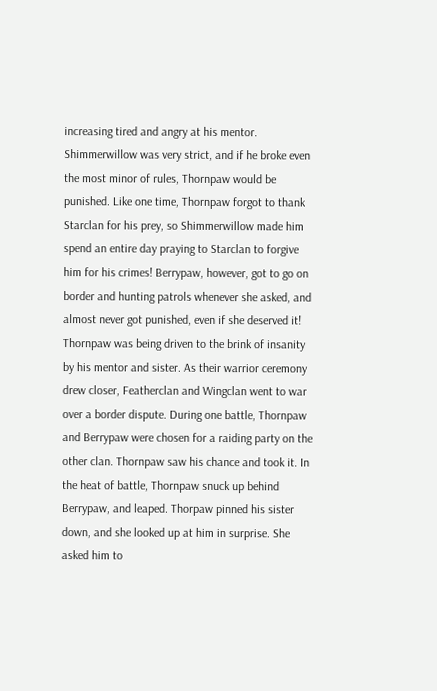increasing tired and angry at his mentor. Shimmerwillow was very strict, and if he broke even the most minor of rules, Thornpaw would be punished. Like one time, Thornpaw forgot to thank Starclan for his prey, so Shimmerwillow made him spend an entire day praying to Starclan to forgive him for his crimes! Berrypaw, however, got to go on border and hunting patrols whenever she asked, and almost never got punished, even if she deserved it! Thornpaw was being driven to the brink of insanity by his mentor and sister. As their warrior ceremony drew closer, Featherclan and Wingclan went to war over a border dispute. During one battle, Thornpaw and Berrypaw were chosen for a raiding party on the other clan. Thornpaw saw his chance and took it. In the heat of battle, Thornpaw snuck up behind Berrypaw, and leaped. Thorpaw pinned his sister down, and she looked up at him in surprise. She asked him to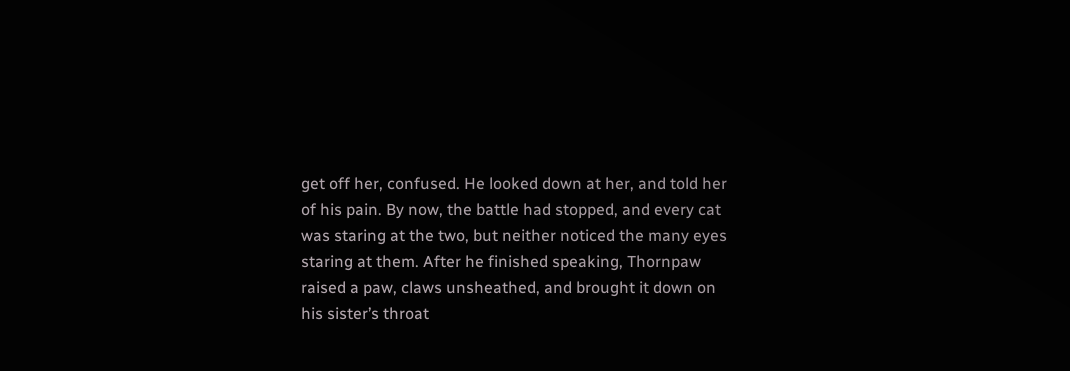get off her, confused. He looked down at her, and told her of his pain. By now, the battle had stopped, and every cat was staring at the two, but neither noticed the many eyes staring at them. After he finished speaking, Thornpaw raised a paw, claws unsheathed, and brought it down on his sister’s throat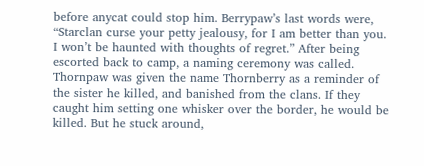before anycat could stop him. Berrypaw’s last words were, “Starclan curse your petty jealousy, for I am better than you. I won’t be haunted with thoughts of regret.” After being escorted back to camp, a naming ceremony was called. Thornpaw was given the name Thornberry as a reminder of the sister he killed, and banished from the clans. If they caught him setting one whisker over the border, he would be killed. But he stuck around,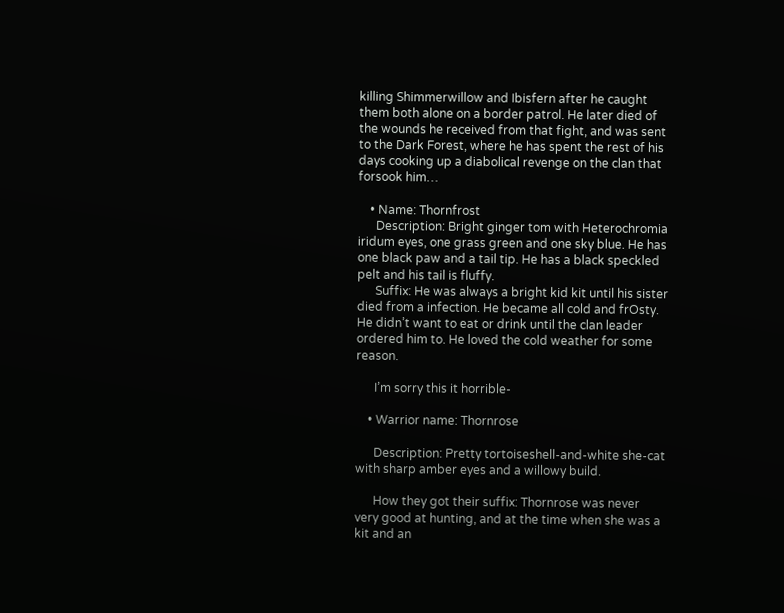killing Shimmerwillow and Ibisfern after he caught them both alone on a border patrol. He later died of the wounds he received from that fight, and was sent to the Dark Forest, where he has spent the rest of his days cooking up a diabolical revenge on the clan that forsook him…

    • Name: Thornfrost
      Description: Bright ginger tom with Heterochromia iridum eyes, one grass green and one sky blue. He has one black paw and a tail tip. He has a black speckled pelt and his tail is fluffy.
      Suffix: He was always a bright kid kit until his sister died from a infection. He became all cold and frOsty. He didn’t want to eat or drink until the clan leader ordered him to. He loved the cold weather for some reason.

      I’m sorry this it horrible-

    • Warrior name: Thornrose

      Description: Pretty tortoiseshell-and-white she-cat with sharp amber eyes and a willowy build.

      How they got their suffix: Thornrose was never very good at hunting, and at the time when she was a kit and an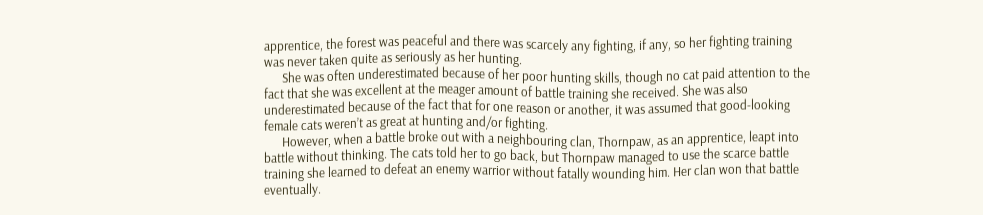apprentice, the forest was peaceful and there was scarcely any fighting, if any, so her fighting training was never taken quite as seriously as her hunting.
      She was often underestimated because of her poor hunting skills, though no cat paid attention to the fact that she was excellent at the meager amount of battle training she received. She was also underestimated because of the fact that for one reason or another, it was assumed that good-looking female cats weren’t as great at hunting and/or fighting.
      However, when a battle broke out with a neighbouring clan, Thornpaw, as an apprentice, leapt into battle without thinking. The cats told her to go back, but Thornpaw managed to use the scarce battle training she learned to defeat an enemy warrior without fatally wounding him. Her clan won that battle eventually.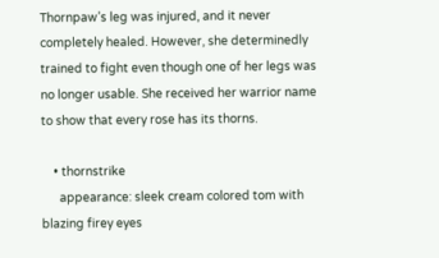Thornpaw’s leg was injured, and it never completely healed. However, she determinedly trained to fight even though one of her legs was no longer usable. She received her warrior name to show that every rose has its thorns.

    • thornstrike
      appearance: sleek cream colored tom with blazing firey eyes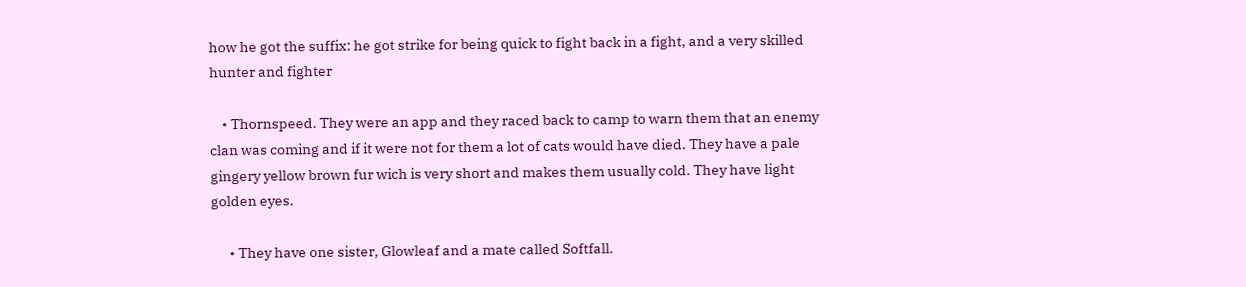how he got the suffix: he got strike for being quick to fight back in a fight, and a very skilled hunter and fighter

    • Thornspeed. They were an app and they raced back to camp to warn them that an enemy clan was coming and if it were not for them a lot of cats would have died. They have a pale gingery yellow brown fur wich is very short and makes them usually cold. They have light golden eyes.

      • They have one sister, Glowleaf and a mate called Softfall.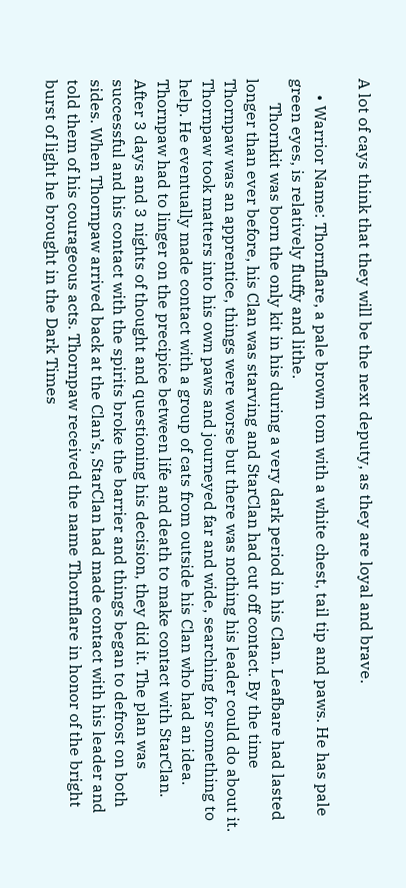A lot of cays think that they will be the next deputy, as they are loyal and brave.

    • Warrior Name: Thornflare, a pale brown tom with a white chest, tail tip and paws. He has pale green eyes, is relatively fluffy and lithe.
      Thornkit was born the only kit in his during a very dark period in his Clan. Leafbare had lasted longer than ever before, his Clan was starving and StarClan had cut off contact. By the time Thornpaw was an apprentice, things were worse but there was nothing his leader could do about it. Thornpaw took matters into his own paws and journeyed far and wide, searching for something to help. He eventually made contact with a group of cats from outside his Clan who had an idea. Thornpaw had to linger on the precipice between life and death to make contact with StarClan. After 3 days and 3 nights of thought and questioning his decision, they did it. The plan was successful and his contact with the spirits broke the barrier and things began to defrost on both sides. When Thornpaw arrived back at the Clan’s, StarClan had made contact with his leader and told them of his courageous acts. Thornpaw received the name Thornflare in honor of the bright burst of light he brought in the Dark Times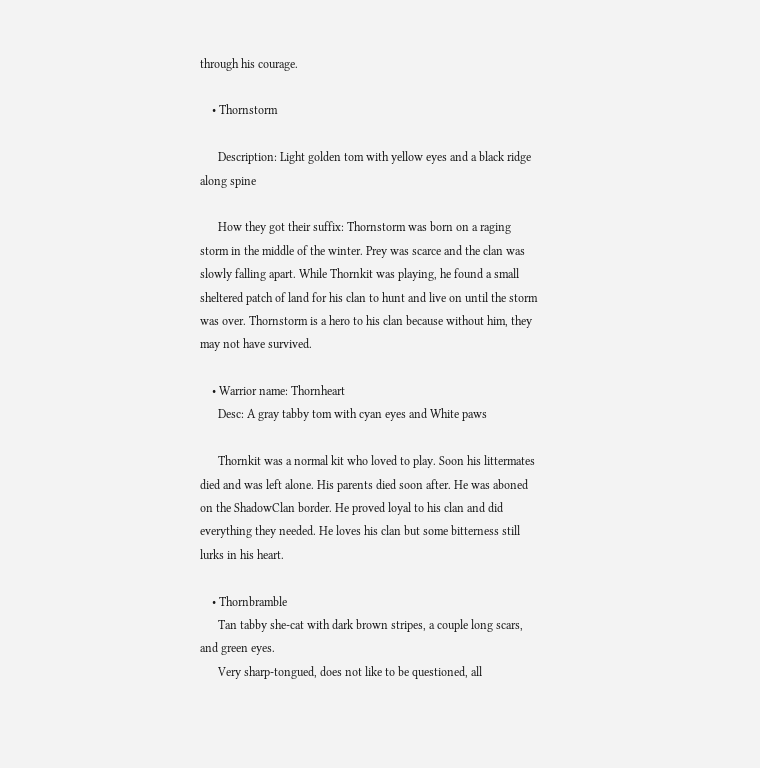through his courage.

    • Thornstorm

      Description: Light golden tom with yellow eyes and a black ridge along spine

      How they got their suffix: Thornstorm was born on a raging storm in the middle of the winter. Prey was scarce and the clan was slowly falling apart. While Thornkit was playing, he found a small sheltered patch of land for his clan to hunt and live on until the storm was over. Thornstorm is a hero to his clan because without him, they may not have survived.

    • Warrior name: Thornheart
      Desc: A gray tabby tom with cyan eyes and White paws

      Thornkit was a normal kit who loved to play. Soon his littermates died and was left alone. His parents died soon after. He was aboned on the ShadowClan border. He proved loyal to his clan and did everything they needed. He loves his clan but some bitterness still lurks in his heart.

    • Thornbramble
      Tan tabby she-cat with dark brown stripes, a couple long scars, and green eyes.
      Very sharp-tongued, does not like to be questioned, all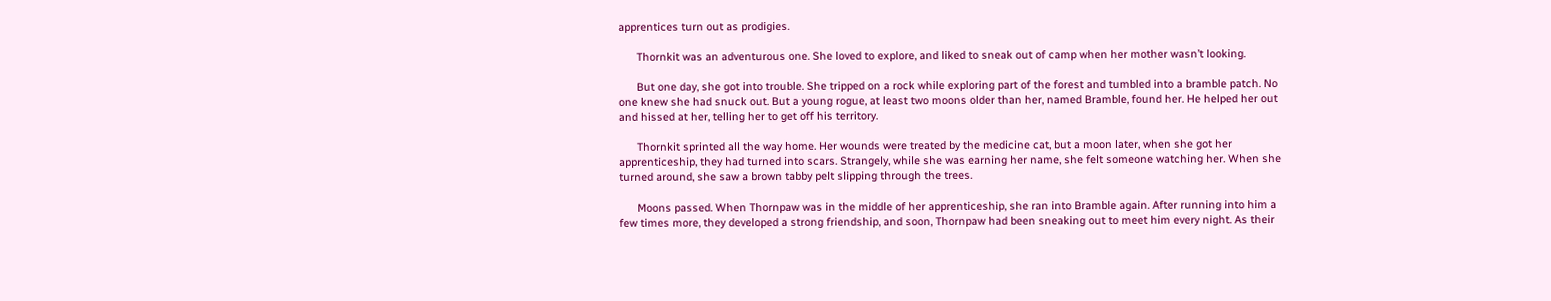apprentices turn out as prodigies.

      Thornkit was an adventurous one. She loved to explore, and liked to sneak out of camp when her mother wasn’t looking.

      But one day, she got into trouble. She tripped on a rock while exploring part of the forest and tumbled into a bramble patch. No one knew she had snuck out. But a young rogue, at least two moons older than her, named Bramble, found her. He helped her out and hissed at her, telling her to get off his territory.

      Thornkit sprinted all the way home. Her wounds were treated by the medicine cat, but a moon later, when she got her apprenticeship, they had turned into scars. Strangely, while she was earning her name, she felt someone watching her. When she turned around, she saw a brown tabby pelt slipping through the trees.

      Moons passed. When Thornpaw was in the middle of her apprenticeship, she ran into Bramble again. After running into him a few times more, they developed a strong friendship, and soon, Thornpaw had been sneaking out to meet him every night. As their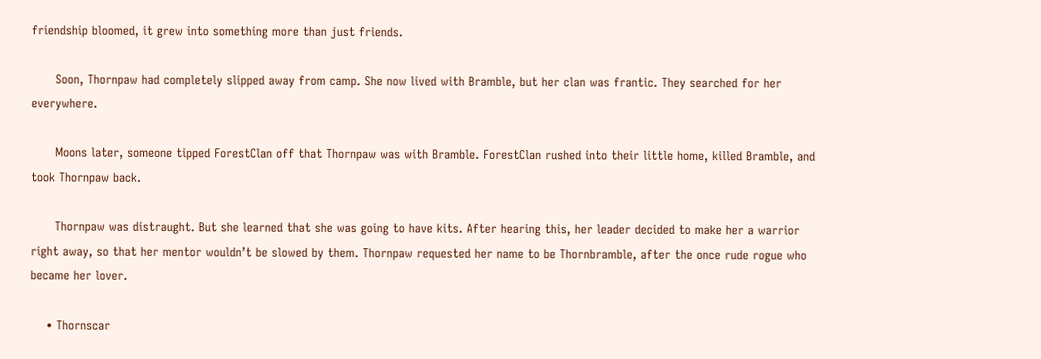friendship bloomed, it grew into something more than just friends.

      Soon, Thornpaw had completely slipped away from camp. She now lived with Bramble, but her clan was frantic. They searched for her everywhere.

      Moons later, someone tipped ForestClan off that Thornpaw was with Bramble. ForestClan rushed into their little home, killed Bramble, and took Thornpaw back.

      Thornpaw was distraught. But she learned that she was going to have kits. After hearing this, her leader decided to make her a warrior right away, so that her mentor wouldn’t be slowed by them. Thornpaw requested her name to be Thornbramble, after the once rude rogue who became her lover.

    • Thornscar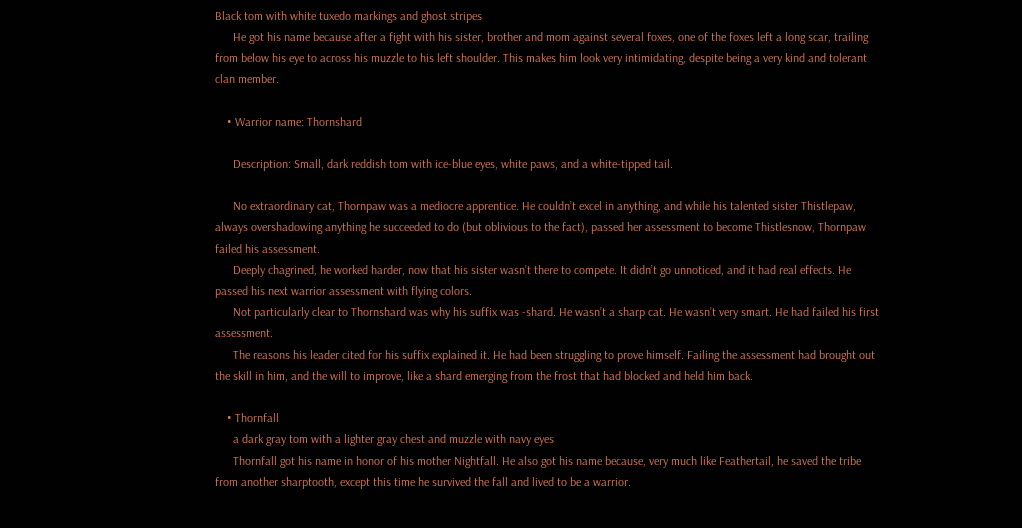Black tom with white tuxedo markings and ghost stripes
      He got his name because after a fight with his sister, brother and mom against several foxes, one of the foxes left a long scar, trailing from below his eye to across his muzzle to his left shoulder. This makes him look very intimidating, despite being a very kind and tolerant clan member.

    • Warrior name: Thornshard

      Description: Small, dark reddish tom with ice-blue eyes, white paws, and a white-tipped tail.

      No extraordinary cat, Thornpaw was a mediocre apprentice. He couldn’t excel in anything, and while his talented sister Thistlepaw, always overshadowing anything he succeeded to do (but oblivious to the fact), passed her assessment to become Thistlesnow, Thornpaw failed his assessment.
      Deeply chagrined, he worked harder, now that his sister wasn’t there to compete. It didn’t go unnoticed, and it had real effects. He passed his next warrior assessment with flying colors.
      Not particularly clear to Thornshard was why his suffix was -shard. He wasn’t a sharp cat. He wasn’t very smart. He had failed his first assessment.
      The reasons his leader cited for his suffix explained it. He had been struggling to prove himself. Failing the assessment had brought out the skill in him, and the will to improve, like a shard emerging from the frost that had blocked and held him back.

    • Thornfall
      a dark gray tom with a lighter gray chest and muzzle with navy eyes
      Thornfall got his name in honor of his mother Nightfall. He also got his name because, very much like Feathertail, he saved the tribe from another sharptooth, except this time he survived the fall and lived to be a warrior.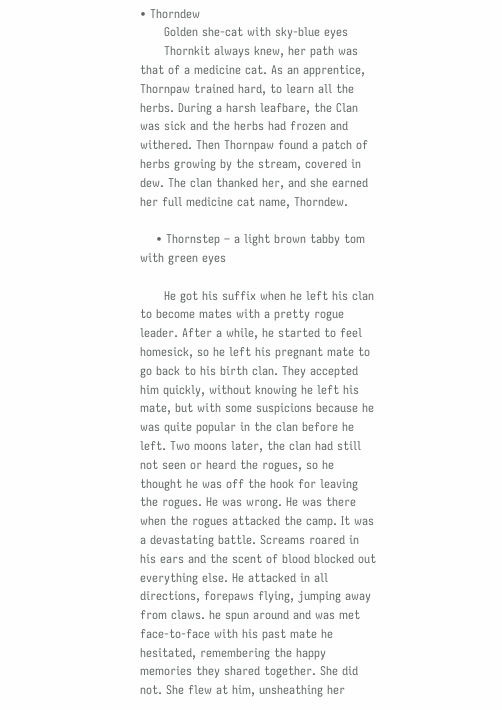• Thorndew
      Golden she-cat with sky-blue eyes
      Thornkit always knew, her path was that of a medicine cat. As an apprentice, Thornpaw trained hard, to learn all the herbs. During a harsh leafbare, the Clan was sick and the herbs had frozen and withered. Then Thornpaw found a patch of herbs growing by the stream, covered in dew. The clan thanked her, and she earned her full medicine cat name, Thorndew.

    • Thornstep – a light brown tabby tom with green eyes

      He got his suffix when he left his clan to become mates with a pretty rogue leader. After a while, he started to feel homesick, so he left his pregnant mate to go back to his birth clan. They accepted him quickly, without knowing he left his mate, but with some suspicions because he was quite popular in the clan before he left. Two moons later, the clan had still not seen or heard the rogues, so he thought he was off the hook for leaving the rogues. He was wrong. He was there when the rogues attacked the camp. It was a devastating battle. Screams roared in his ears and the scent of blood blocked out everything else. He attacked in all directions, forepaws flying, jumping away from claws. he spun around and was met face-to-face with his past mate he hesitated, remembering the happy memories they shared together. She did not. She flew at him, unsheathing her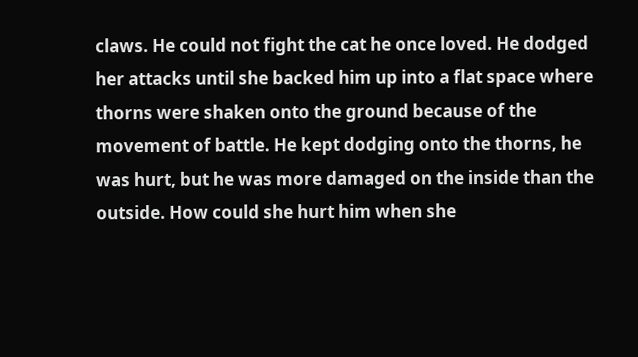claws. He could not fight the cat he once loved. He dodged her attacks until she backed him up into a flat space where thorns were shaken onto the ground because of the movement of battle. He kept dodging onto the thorns, he was hurt, but he was more damaged on the inside than the outside. How could she hurt him when she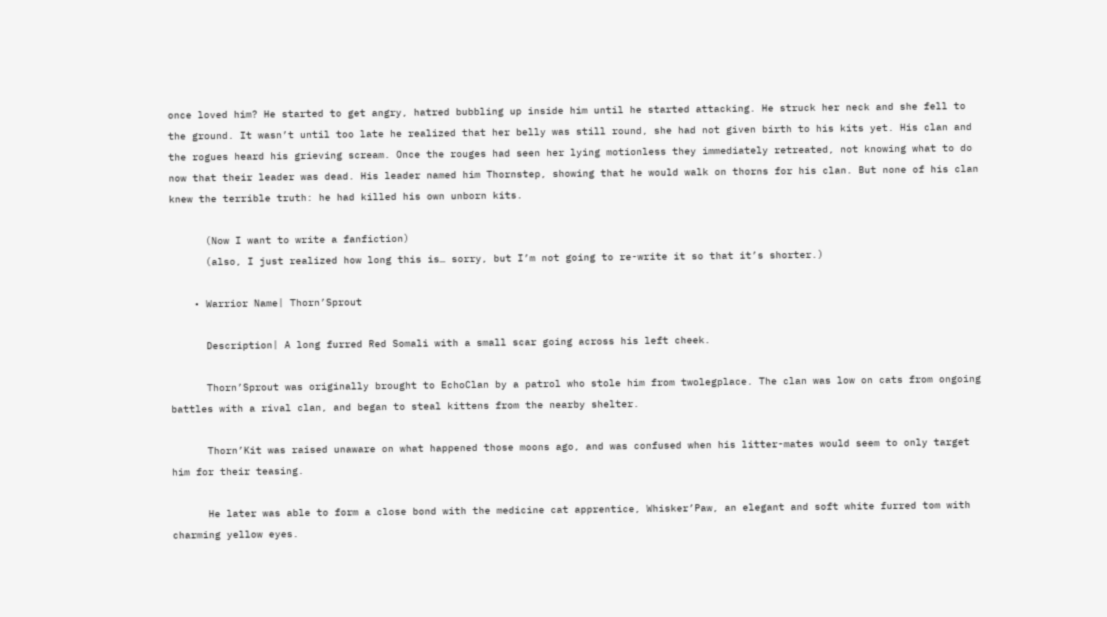once loved him? He started to get angry, hatred bubbling up inside him until he started attacking. He struck her neck and she fell to the ground. It wasn’t until too late he realized that her belly was still round, she had not given birth to his kits yet. His clan and the rogues heard his grieving scream. Once the rouges had seen her lying motionless they immediately retreated, not knowing what to do now that their leader was dead. His leader named him Thornstep, showing that he would walk on thorns for his clan. But none of his clan knew the terrible truth: he had killed his own unborn kits.

      (Now I want to write a fanfiction)
      (also, I just realized how long this is… sorry, but I’m not going to re-write it so that it’s shorter.)

    • Warrior Name| Thorn’Sprout

      Description| A long furred Red Somali with a small scar going across his left cheek.

      Thorn’Sprout was originally brought to EchoClan by a patrol who stole him from twolegplace. The clan was low on cats from ongoing battles with a rival clan, and began to steal kittens from the nearby shelter.

      Thorn’Kit was raised unaware on what happened those moons ago, and was confused when his litter-mates would seem to only target him for their teasing.

      He later was able to form a close bond with the medicine cat apprentice, Whisker’Paw, an elegant and soft white furred tom with charming yellow eyes.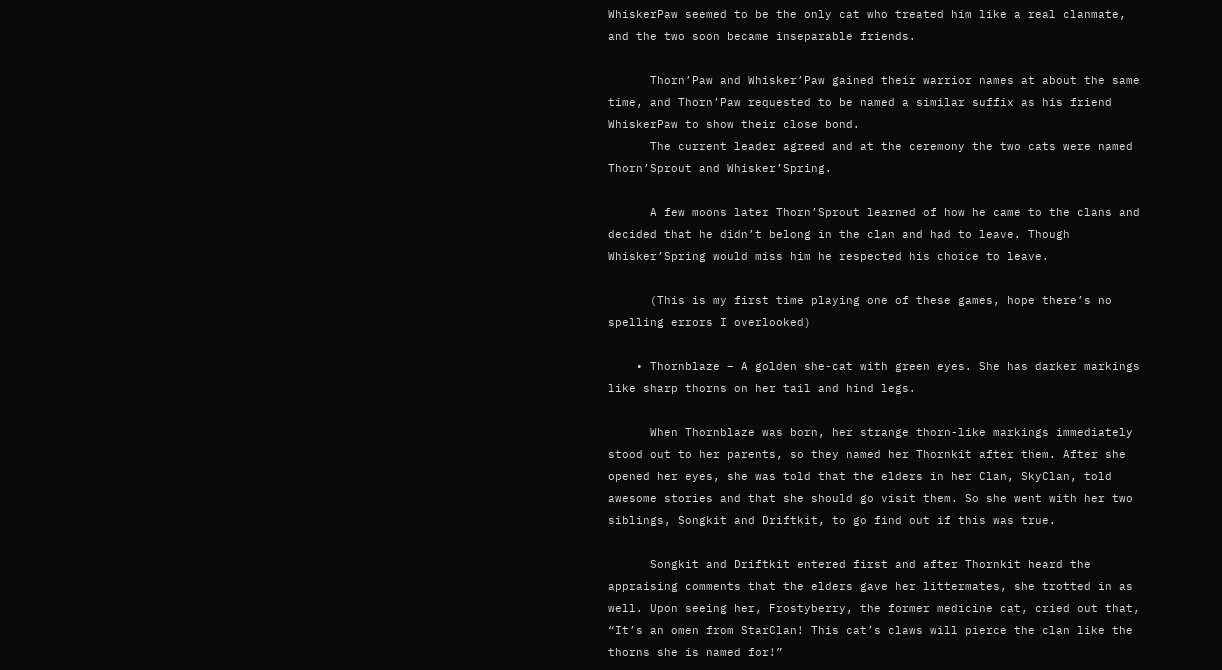WhiskerPaw seemed to be the only cat who treated him like a real clanmate, and the two soon became inseparable friends.

      Thorn’Paw and Whisker’Paw gained their warrior names at about the same time, and Thorn’Paw requested to be named a similar suffix as his friend WhiskerPaw to show their close bond.
      The current leader agreed and at the ceremony the two cats were named Thorn’Sprout and Whisker’Spring.

      A few moons later Thorn’Sprout learned of how he came to the clans and decided that he didn’t belong in the clan and had to leave. Though Whisker’Spring would miss him he respected his choice to leave.

      (This is my first time playing one of these games, hope there’s no spelling errors I overlooked)

    • Thornblaze – A golden she-cat with green eyes. She has darker markings like sharp thorns on her tail and hind legs.

      When Thornblaze was born, her strange thorn-like markings immediately stood out to her parents, so they named her Thornkit after them. After she opened her eyes, she was told that the elders in her Clan, SkyClan, told awesome stories and that she should go visit them. So she went with her two siblings, Songkit and Driftkit, to go find out if this was true.

      Songkit and Driftkit entered first and after Thornkit heard the appraising comments that the elders gave her littermates, she trotted in as well. Upon seeing her, Frostyberry, the former medicine cat, cried out that, “It’s an omen from StarClan! This cat’s claws will pierce the clan like the thorns she is named for!”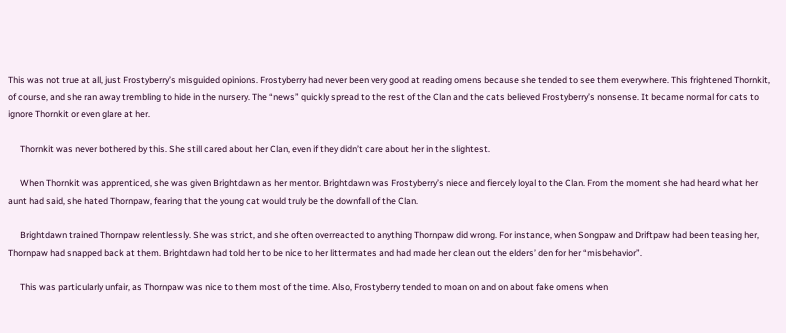This was not true at all, just Frostyberry’s misguided opinions. Frostyberry had never been very good at reading omens because she tended to see them everywhere. This frightened Thornkit, of course, and she ran away trembling to hide in the nursery. The “news” quickly spread to the rest of the Clan and the cats believed Frostyberry’s nonsense. It became normal for cats to ignore Thornkit or even glare at her.

      Thornkit was never bothered by this. She still cared about her Clan, even if they didn’t care about her in the slightest.

      When Thornkit was apprenticed, she was given Brightdawn as her mentor. Brightdawn was Frostyberry’s niece and fiercely loyal to the Clan. From the moment she had heard what her aunt had said, she hated Thornpaw, fearing that the young cat would truly be the downfall of the Clan.

      Brightdawn trained Thornpaw relentlessly. She was strict, and she often overreacted to anything Thornpaw did wrong. For instance, when Songpaw and Driftpaw had been teasing her, Thornpaw had snapped back at them. Brightdawn had told her to be nice to her littermates and had made her clean out the elders’ den for her “misbehavior”.

      This was particularly unfair, as Thornpaw was nice to them most of the time. Also, Frostyberry tended to moan on and on about fake omens when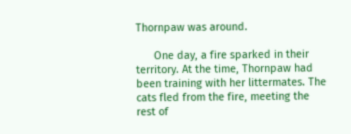Thornpaw was around.

      One day, a fire sparked in their territory. At the time, Thornpaw had been training with her littermates. The cats fled from the fire, meeting the rest of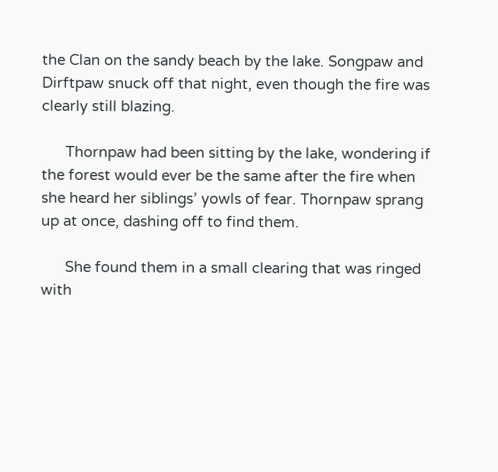the Clan on the sandy beach by the lake. Songpaw and Dirftpaw snuck off that night, even though the fire was clearly still blazing.

      Thornpaw had been sitting by the lake, wondering if the forest would ever be the same after the fire when she heard her siblings’ yowls of fear. Thornpaw sprang up at once, dashing off to find them.

      She found them in a small clearing that was ringed with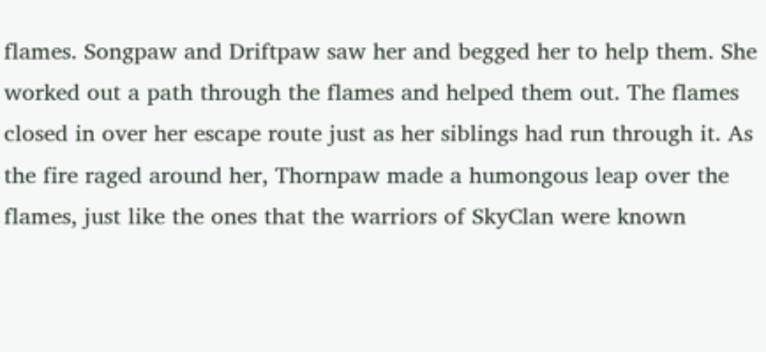flames. Songpaw and Driftpaw saw her and begged her to help them. She worked out a path through the flames and helped them out. The flames closed in over her escape route just as her siblings had run through it. As the fire raged around her, Thornpaw made a humongous leap over the flames, just like the ones that the warriors of SkyClan were known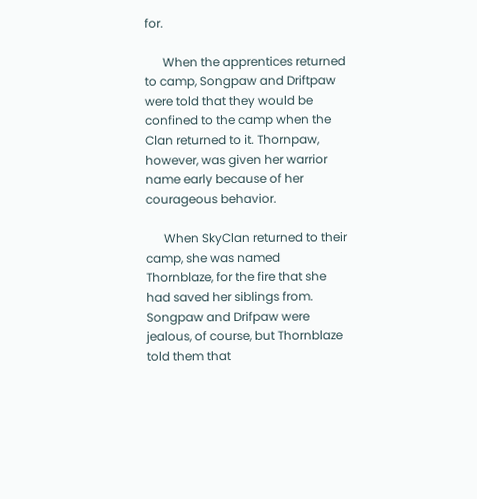for.

      When the apprentices returned to camp, Songpaw and Driftpaw were told that they would be confined to the camp when the Clan returned to it. Thornpaw, however, was given her warrior name early because of her courageous behavior.

      When SkyClan returned to their camp, she was named Thornblaze, for the fire that she had saved her siblings from. Songpaw and Drifpaw were jealous, of course, but Thornblaze told them that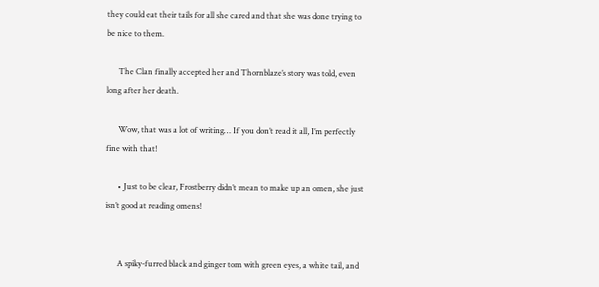they could eat their tails for all she cared and that she was done trying to be nice to them.

      The Clan finally accepted her and Thornblaze’s story was told, even long after her death.

      Wow, that was a lot of writing… If you don’t read it all, I’m perfectly fine with that!

      • Just to be clear, Frostberry didn’t mean to make up an omen, she just isn’t good at reading omens!


      A spiky-furred black and ginger tom with green eyes, a white tail, and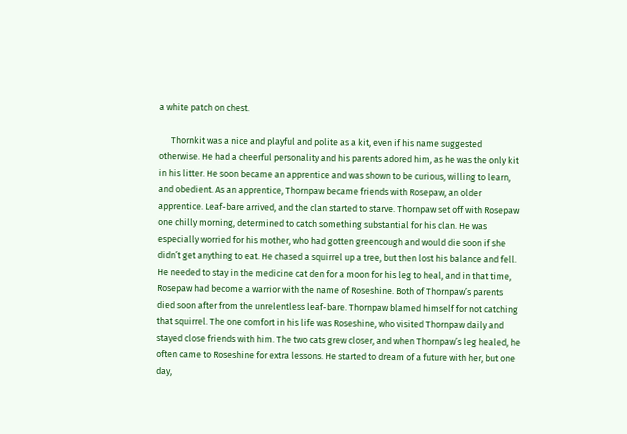a white patch on chest.

      Thornkit was a nice and playful and polite as a kit, even if his name suggested otherwise. He had a cheerful personality and his parents adored him, as he was the only kit in his litter. He soon became an apprentice and was shown to be curious, willing to learn, and obedient. As an apprentice, Thornpaw became friends with Rosepaw, an older apprentice. Leaf-bare arrived, and the clan started to starve. Thornpaw set off with Rosepaw one chilly morning, determined to catch something substantial for his clan. He was especially worried for his mother, who had gotten greencough and would die soon if she didn’t get anything to eat. He chased a squirrel up a tree, but then lost his balance and fell. He needed to stay in the medicine cat den for a moon for his leg to heal, and in that time, Rosepaw had become a warrior with the name of Roseshine. Both of Thornpaw’s parents died soon after from the unrelentless leaf-bare. Thornpaw blamed himself for not catching that squirrel. The one comfort in his life was Roseshine, who visited Thornpaw daily and stayed close friends with him. The two cats grew closer, and when Thornpaw’s leg healed, he often came to Roseshine for extra lessons. He started to dream of a future with her, but one day,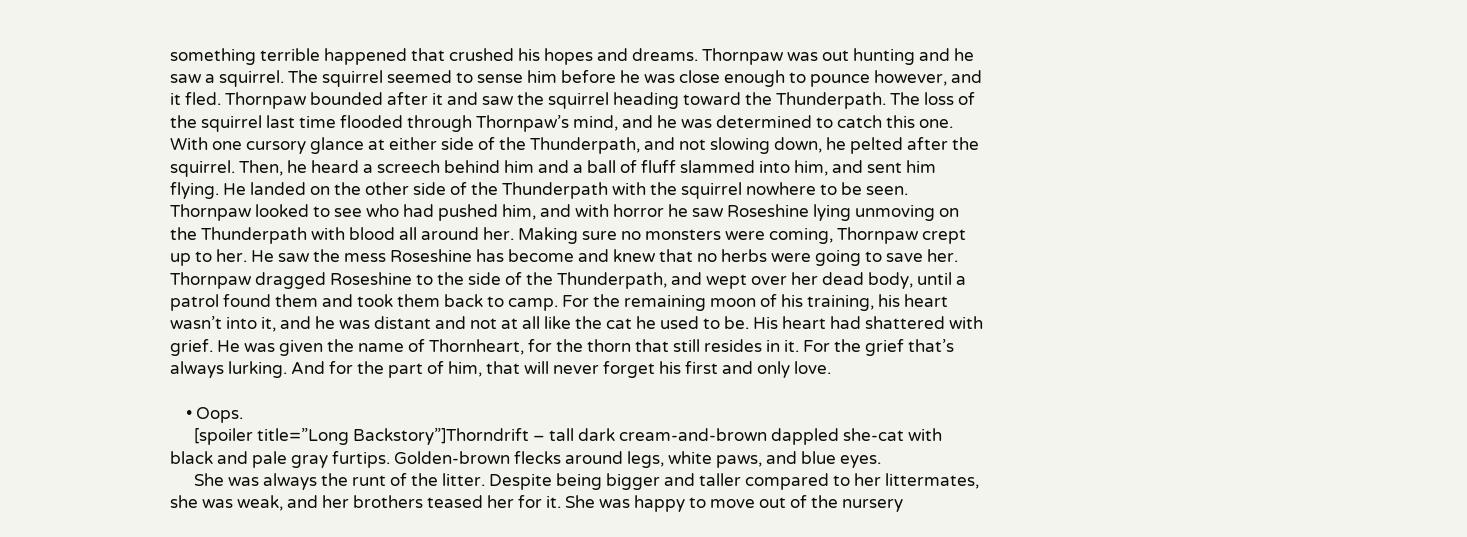something terrible happened that crushed his hopes and dreams. Thornpaw was out hunting and he saw a squirrel. The squirrel seemed to sense him before he was close enough to pounce however, and it fled. Thornpaw bounded after it and saw the squirrel heading toward the Thunderpath. The loss of the squirrel last time flooded through Thornpaw’s mind, and he was determined to catch this one. With one cursory glance at either side of the Thunderpath, and not slowing down, he pelted after the squirrel. Then, he heard a screech behind him and a ball of fluff slammed into him, and sent him flying. He landed on the other side of the Thunderpath with the squirrel nowhere to be seen. Thornpaw looked to see who had pushed him, and with horror he saw Roseshine lying unmoving on the Thunderpath with blood all around her. Making sure no monsters were coming, Thornpaw crept up to her. He saw the mess Roseshine has become and knew that no herbs were going to save her. Thornpaw dragged Roseshine to the side of the Thunderpath, and wept over her dead body, until a patrol found them and took them back to camp. For the remaining moon of his training, his heart wasn’t into it, and he was distant and not at all like the cat he used to be. His heart had shattered with grief. He was given the name of Thornheart, for the thorn that still resides in it. For the grief that’s always lurking. And for the part of him, that will never forget his first and only love.

    • Oops.
      [spoiler title=”Long Backstory”]Thorndrift – tall dark cream-and-brown dappled she-cat with black and pale gray furtips. Golden-brown flecks around legs, white paws, and blue eyes.
      She was always the runt of the litter. Despite being bigger and taller compared to her littermates, she was weak, and her brothers teased her for it. She was happy to move out of the nursery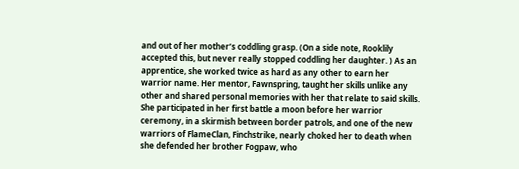and out of her mother’s coddling grasp. (On a side note, Rooklily accepted this, but never really stopped coddling her daughter. ) As an apprentice, she worked twice as hard as any other to earn her warrior name. Her mentor, Fawnspring, taught her skills unlike any other and shared personal memories with her that relate to said skills. She participated in her first battle a moon before her warrior ceremony, in a skirmish between border patrols, and one of the new warriors of FlameClan, Finchstrike, nearly choked her to death when she defended her brother Fogpaw, who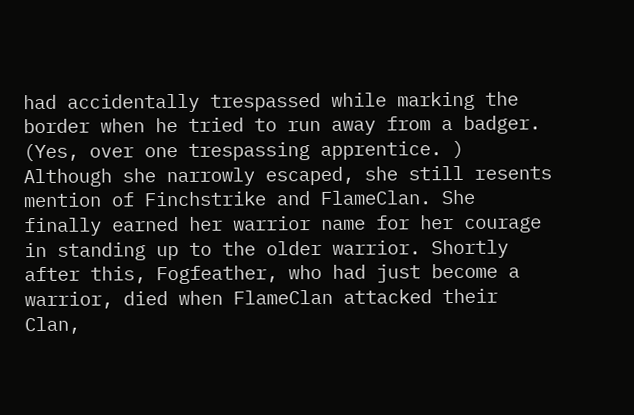had accidentally trespassed while marking the border when he tried to run away from a badger. (Yes, over one trespassing apprentice. ) Although she narrowly escaped, she still resents mention of Finchstrike and FlameClan. She finally earned her warrior name for her courage in standing up to the older warrior. Shortly after this, Fogfeather, who had just become a warrior, died when FlameClan attacked their Clan,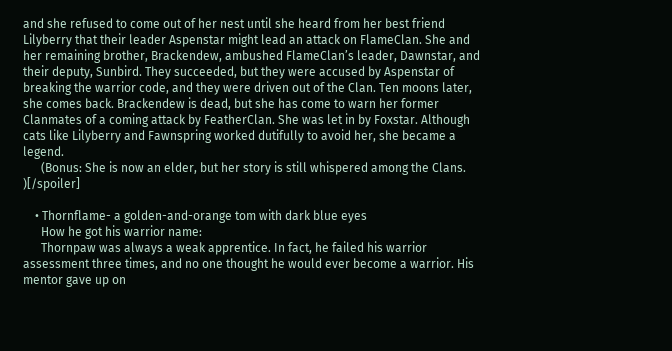and she refused to come out of her nest until she heard from her best friend Lilyberry that their leader Aspenstar might lead an attack on FlameClan. She and her remaining brother, Brackendew, ambushed FlameClan’s leader, Dawnstar, and their deputy, Sunbird. They succeeded, but they were accused by Aspenstar of breaking the warrior code, and they were driven out of the Clan. Ten moons later, she comes back. Brackendew is dead, but she has come to warn her former Clanmates of a coming attack by FeatherClan. She was let in by Foxstar. Although cats like Lilyberry and Fawnspring worked dutifully to avoid her, she became a legend.
      (Bonus: She is now an elder, but her story is still whispered among the Clans. )[/spoiler]

    • Thornflame- a golden-and-orange tom with dark blue eyes
      How he got his warrior name:
      Thornpaw was always a weak apprentice. In fact, he failed his warrior assessment three times, and no one thought he would ever become a warrior. His mentor gave up on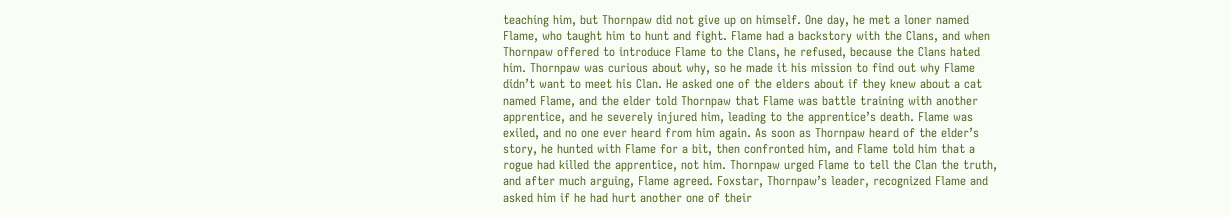teaching him, but Thornpaw did not give up on himself. One day, he met a loner named Flame, who taught him to hunt and fight. Flame had a backstory with the Clans, and when Thornpaw offered to introduce Flame to the Clans, he refused, because the Clans hated him. Thornpaw was curious about why, so he made it his mission to find out why Flame didn’t want to meet his Clan. He asked one of the elders about if they knew about a cat named Flame, and the elder told Thornpaw that Flame was battle training with another apprentice, and he severely injured him, leading to the apprentice’s death. Flame was exiled, and no one ever heard from him again. As soon as Thornpaw heard of the elder’s story, he hunted with Flame for a bit, then confronted him, and Flame told him that a rogue had killed the apprentice, not him. Thornpaw urged Flame to tell the Clan the truth, and after much arguing, Flame agreed. Foxstar, Thornpaw’s leader, recognized Flame and asked him if he had hurt another one of their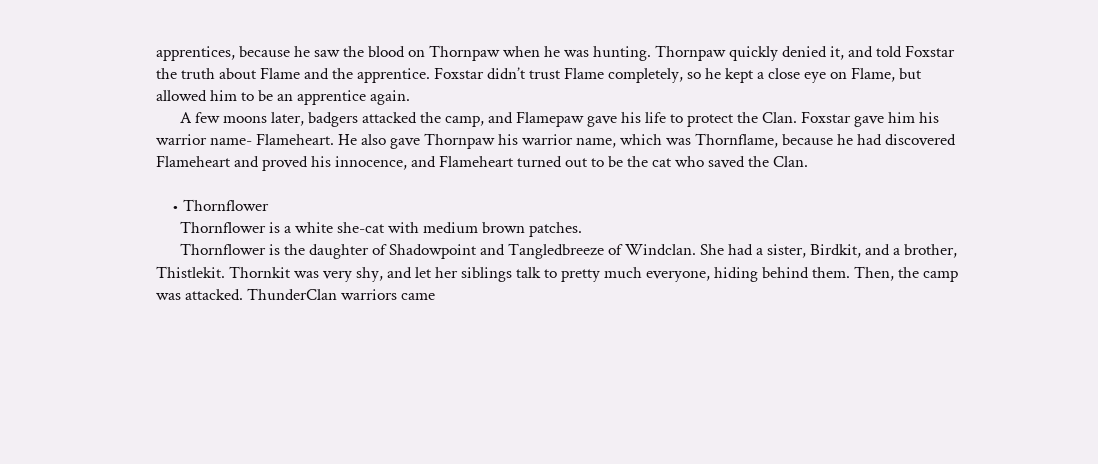apprentices, because he saw the blood on Thornpaw when he was hunting. Thornpaw quickly denied it, and told Foxstar the truth about Flame and the apprentice. Foxstar didn’t trust Flame completely, so he kept a close eye on Flame, but allowed him to be an apprentice again.
      A few moons later, badgers attacked the camp, and Flamepaw gave his life to protect the Clan. Foxstar gave him his warrior name- Flameheart. He also gave Thornpaw his warrior name, which was Thornflame, because he had discovered Flameheart and proved his innocence, and Flameheart turned out to be the cat who saved the Clan.

    • Thornflower
      Thornflower is a white she-cat with medium brown patches.
      Thornflower is the daughter of Shadowpoint and Tangledbreeze of Windclan. She had a sister, Birdkit, and a brother, Thistlekit. Thornkit was very shy, and let her siblings talk to pretty much everyone, hiding behind them. Then, the camp was attacked. ThunderClan warriors came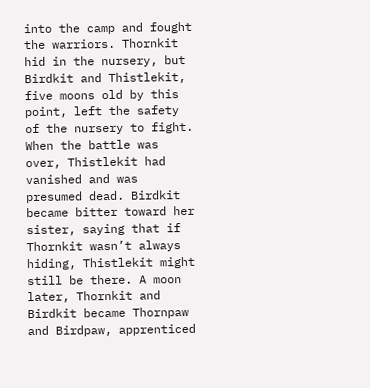into the camp and fought the warriors. Thornkit hid in the nursery, but Birdkit and Thistlekit, five moons old by this point, left the safety of the nursery to fight. When the battle was over, Thistlekit had vanished and was presumed dead. Birdkit became bitter toward her sister, saying that if Thornkit wasn’t always hiding, Thistlekit might still be there. A moon later, Thornkit and Birdkit became Thornpaw and Birdpaw, apprenticed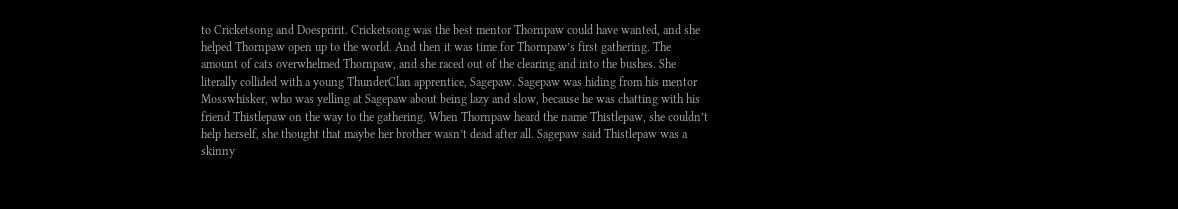to Cricketsong and Doespririt. Cricketsong was the best mentor Thornpaw could have wanted, and she helped Thornpaw open up to the world. And then it was time for Thornpaw’s first gathering. The amount of cats overwhelmed Thornpaw, and she raced out of the clearing and into the bushes. She literally collided with a young ThunderClan apprentice, Sagepaw. Sagepaw was hiding from his mentor Mosswhisker, who was yelling at Sagepaw about being lazy and slow, because he was chatting with his friend Thistlepaw on the way to the gathering. When Thornpaw heard the name Thistlepaw, she couldn’t help herself, she thought that maybe her brother wasn’t dead after all. Sagepaw said Thistlepaw was a skinny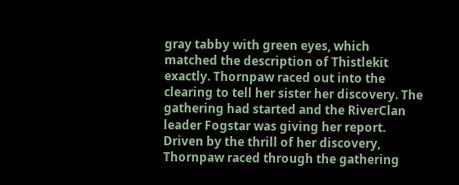gray tabby with green eyes, which matched the description of Thistlekit exactly. Thornpaw raced out into the clearing to tell her sister her discovery. The gathering had started and the RiverClan leader Fogstar was giving her report. Driven by the thrill of her discovery, Thornpaw raced through the gathering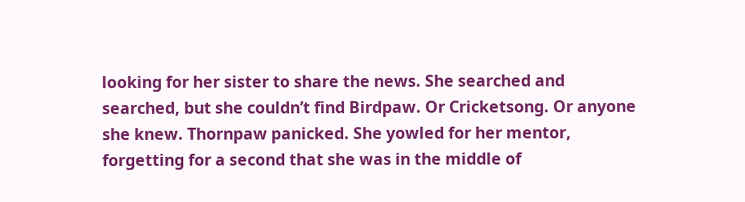looking for her sister to share the news. She searched and searched, but she couldn’t find Birdpaw. Or Cricketsong. Or anyone she knew. Thornpaw panicked. She yowled for her mentor, forgetting for a second that she was in the middle of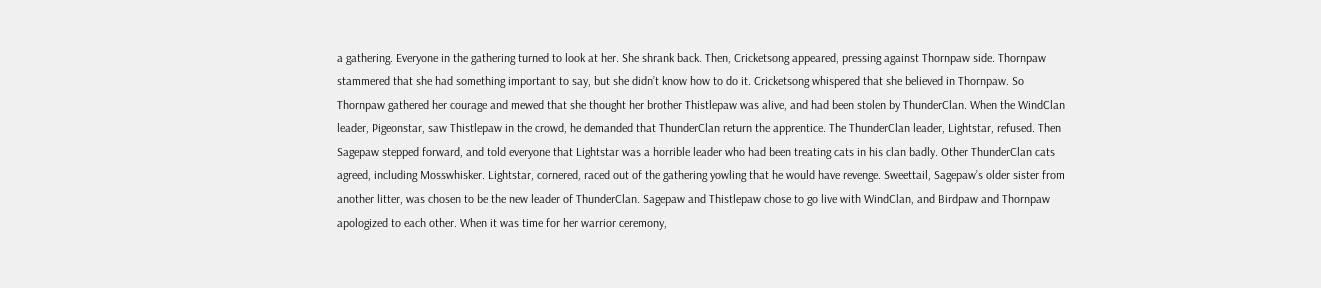a gathering. Everyone in the gathering turned to look at her. She shrank back. Then, Cricketsong appeared, pressing against Thornpaw side. Thornpaw stammered that she had something important to say, but she didn’t know how to do it. Cricketsong whispered that she believed in Thornpaw. So Thornpaw gathered her courage and mewed that she thought her brother Thistlepaw was alive, and had been stolen by ThunderClan. When the WindClan leader, Pigeonstar, saw Thistlepaw in the crowd, he demanded that ThunderClan return the apprentice. The ThunderClan leader, Lightstar, refused. Then Sagepaw stepped forward, and told everyone that Lightstar was a horrible leader who had been treating cats in his clan badly. Other ThunderClan cats agreed, including Mosswhisker. Lightstar, cornered, raced out of the gathering yowling that he would have revenge. Sweettail, Sagepaw’s older sister from another litter, was chosen to be the new leader of ThunderClan. Sagepaw and Thistlepaw chose to go live with WindClan, and Birdpaw and Thornpaw apologized to each other. When it was time for her warrior ceremony,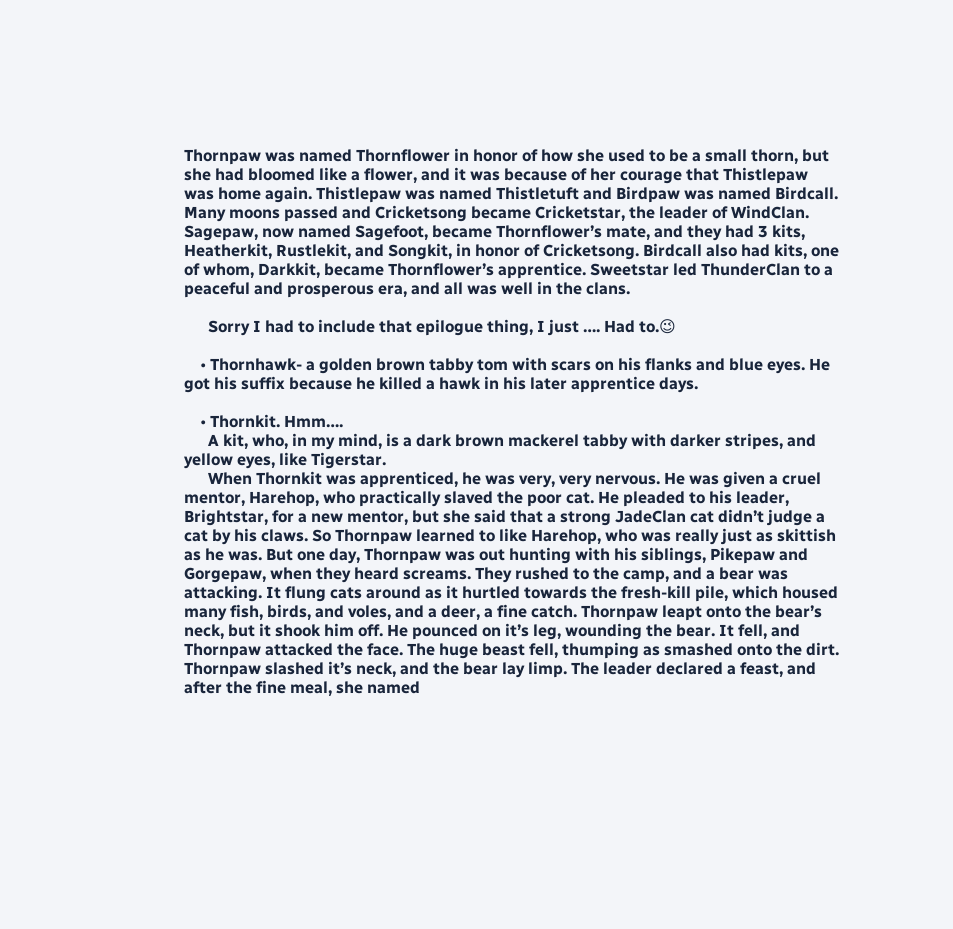Thornpaw was named Thornflower in honor of how she used to be a small thorn, but she had bloomed like a flower, and it was because of her courage that Thistlepaw was home again. Thistlepaw was named Thistletuft and Birdpaw was named Birdcall. Many moons passed and Cricketsong became Cricketstar, the leader of WindClan. Sagepaw, now named Sagefoot, became Thornflower’s mate, and they had 3 kits, Heatherkit, Rustlekit, and Songkit, in honor of Cricketsong. Birdcall also had kits, one of whom, Darkkit, became Thornflower’s apprentice. Sweetstar led ThunderClan to a peaceful and prosperous era, and all was well in the clans.

      Sorry I had to include that epilogue thing, I just …. Had to.😉

    • Thornhawk- a golden brown tabby tom with scars on his flanks and blue eyes. He got his suffix because he killed a hawk in his later apprentice days.

    • Thornkit. Hmm….
      A kit, who, in my mind, is a dark brown mackerel tabby with darker stripes, and yellow eyes, like Tigerstar.
      When Thornkit was apprenticed, he was very, very nervous. He was given a cruel mentor, Harehop, who practically slaved the poor cat. He pleaded to his leader, Brightstar, for a new mentor, but she said that a strong JadeClan cat didn’t judge a cat by his claws. So Thornpaw learned to like Harehop, who was really just as skittish as he was. But one day, Thornpaw was out hunting with his siblings, Pikepaw and Gorgepaw, when they heard screams. They rushed to the camp, and a bear was attacking. It flung cats around as it hurtled towards the fresh-kill pile, which housed many fish, birds, and voles, and a deer, a fine catch. Thornpaw leapt onto the bear’s neck, but it shook him off. He pounced on it’s leg, wounding the bear. It fell, and Thornpaw attacked the face. The huge beast fell, thumping as smashed onto the dirt. Thornpaw slashed it’s neck, and the bear lay limp. The leader declared a feast, and after the fine meal, she named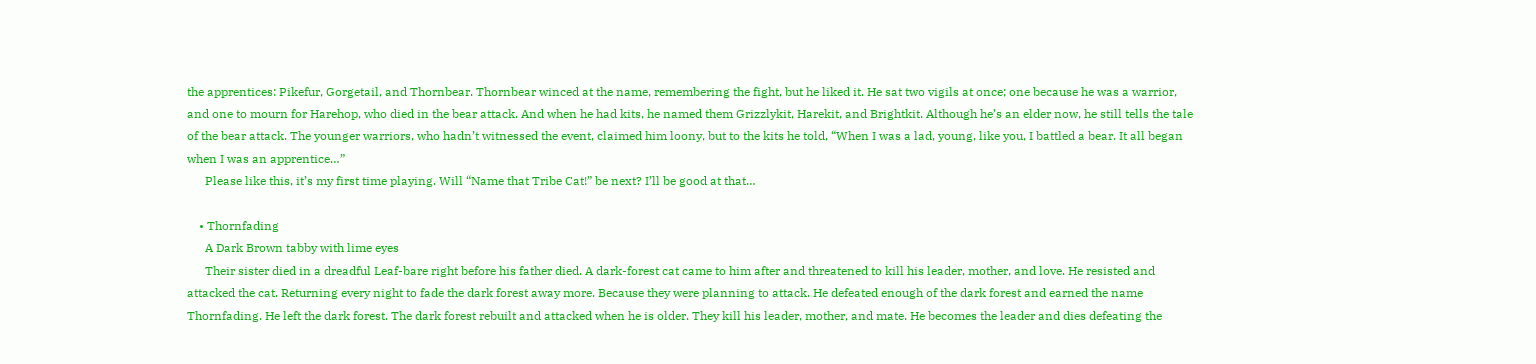the apprentices: Pikefur, Gorgetail, and Thornbear. Thornbear winced at the name, remembering the fight, but he liked it. He sat two vigils at once; one because he was a warrior, and one to mourn for Harehop, who died in the bear attack. And when he had kits, he named them Grizzlykit, Harekit, and Brightkit. Although he’s an elder now, he still tells the tale of the bear attack. The younger warriors, who hadn’t witnessed the event, claimed him loony, but to the kits he told, “When I was a lad, young, like you, I battled a bear. It all began when I was an apprentice…”
      Please like this, it’s my first time playing. Will “Name that Tribe Cat!” be next? I’ll be good at that…

    • Thornfading
      A Dark Brown tabby with lime eyes
      Their sister died in a dreadful Leaf-bare right before his father died. A dark-forest cat came to him after and threatened to kill his leader, mother, and love. He resisted and attacked the cat. Returning every night to fade the dark forest away more. Because they were planning to attack. He defeated enough of the dark forest and earned the name Thornfading. He left the dark forest. The dark forest rebuilt and attacked when he is older. They kill his leader, mother, and mate. He becomes the leader and dies defeating the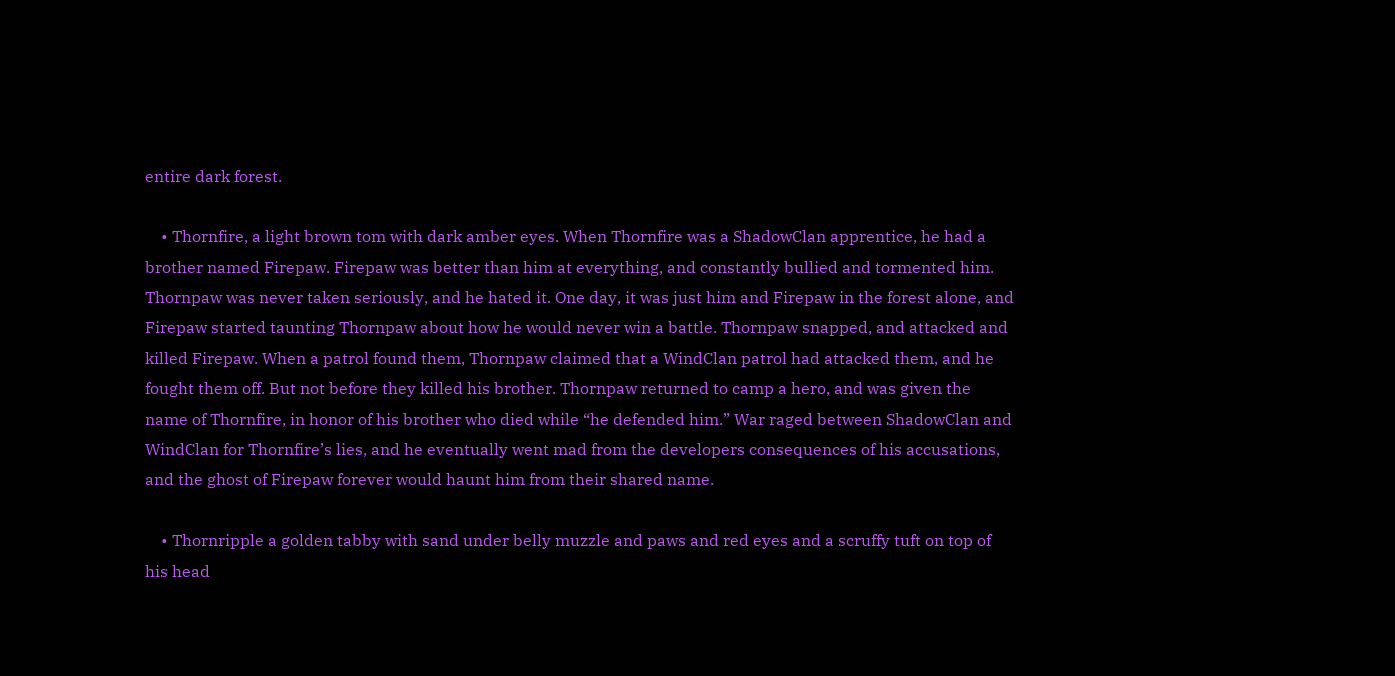entire dark forest.

    • Thornfire, a light brown tom with dark amber eyes. When Thornfire was a ShadowClan apprentice, he had a brother named Firepaw. Firepaw was better than him at everything, and constantly bullied and tormented him. Thornpaw was never taken seriously, and he hated it. One day, it was just him and Firepaw in the forest alone, and Firepaw started taunting Thornpaw about how he would never win a battle. Thornpaw snapped, and attacked and killed Firepaw. When a patrol found them, Thornpaw claimed that a WindClan patrol had attacked them, and he fought them off. But not before they killed his brother. Thornpaw returned to camp a hero, and was given the name of Thornfire, in honor of his brother who died while “he defended him.” War raged between ShadowClan and WindClan for Thornfire’s lies, and he eventually went mad from the developers consequences of his accusations, and the ghost of Firepaw forever would haunt him from their shared name.

    • Thornripple a golden tabby with sand under belly muzzle and paws and red eyes and a scruffy tuft on top of his head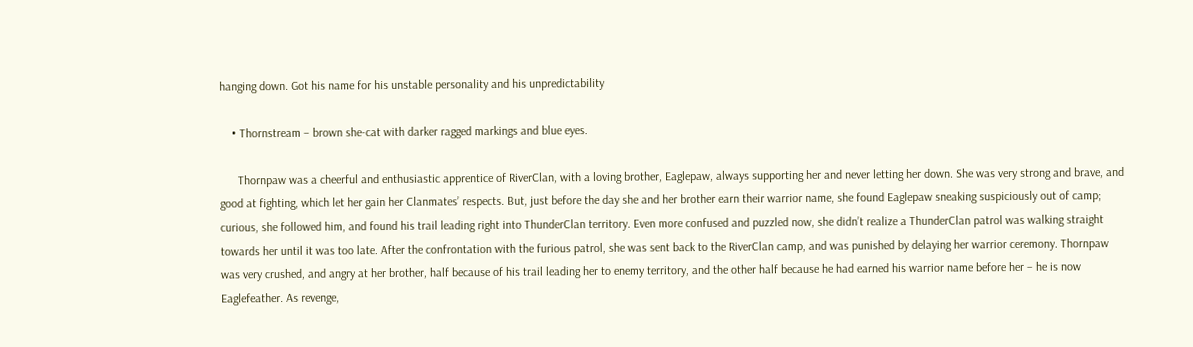hanging down. Got his name for his unstable personality and his unpredictability

    • Thornstream – brown she-cat with darker ragged markings and blue eyes.

      Thornpaw was a cheerful and enthusiastic apprentice of RiverClan, with a loving brother, Eaglepaw, always supporting her and never letting her down. She was very strong and brave, and good at fighting, which let her gain her Clanmates’ respects. But, just before the day she and her brother earn their warrior name, she found Eaglepaw sneaking suspiciously out of camp; curious, she followed him, and found his trail leading right into ThunderClan territory. Even more confused and puzzled now, she didn’t realize a ThunderClan patrol was walking straight towards her until it was too late. After the confrontation with the furious patrol, she was sent back to the RiverClan camp, and was punished by delaying her warrior ceremony. Thornpaw was very crushed, and angry at her brother, half because of his trail leading her to enemy territory, and the other half because he had earned his warrior name before her – he is now Eaglefeather. As revenge,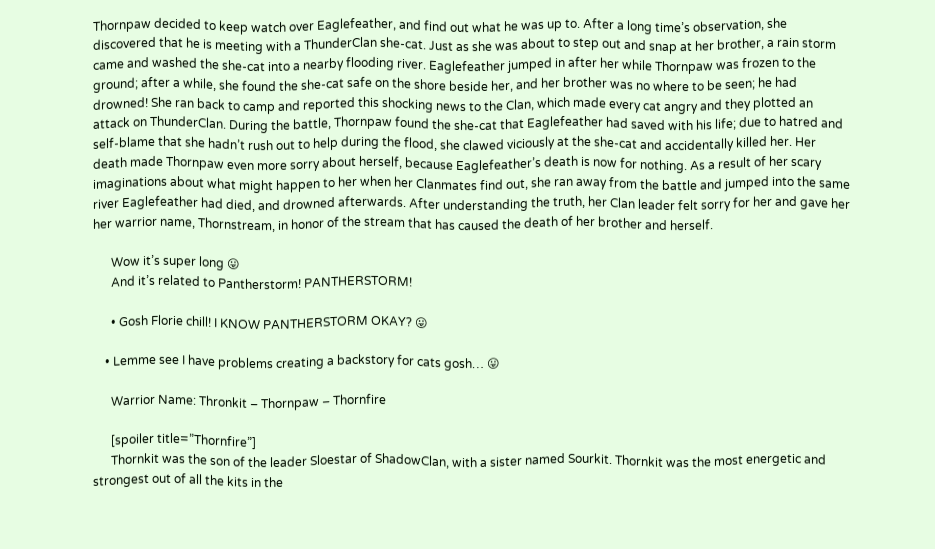Thornpaw decided to keep watch over Eaglefeather, and find out what he was up to. After a long time’s observation, she discovered that he is meeting with a ThunderClan she-cat. Just as she was about to step out and snap at her brother, a rain storm came and washed the she-cat into a nearby flooding river. Eaglefeather jumped in after her while Thornpaw was frozen to the ground; after a while, she found the she-cat safe on the shore beside her, and her brother was no where to be seen; he had drowned! She ran back to camp and reported this shocking news to the Clan, which made every cat angry and they plotted an attack on ThunderClan. During the battle, Thornpaw found the she-cat that Eaglefeather had saved with his life; due to hatred and self-blame that she hadn’t rush out to help during the flood, she clawed viciously at the she-cat and accidentally killed her. Her death made Thornpaw even more sorry about herself, because Eaglefeather’s death is now for nothing. As a result of her scary imaginations about what might happen to her when her Clanmates find out, she ran away from the battle and jumped into the same river Eaglefeather had died, and drowned afterwards. After understanding the truth, her Clan leader felt sorry for her and gave her her warrior name, Thornstream, in honor of the stream that has caused the death of her brother and herself.

      Wow it’s super long 😛
      And it’s related to Pantherstorm! PANTHERSTORM!

      • Gosh Florie chill! I KNOW PANTHERSTORM OKAY? 😛

    • Lemme see I have problems creating a backstory for cats gosh… 😛

      Warrior Name: Thronkit – Thornpaw – Thornfire

      [spoiler title=”Thornfire”]
      Thornkit was the son of the leader Sloestar of ShadowClan, with a sister named Sourkit. Thornkit was the most energetic and strongest out of all the kits in the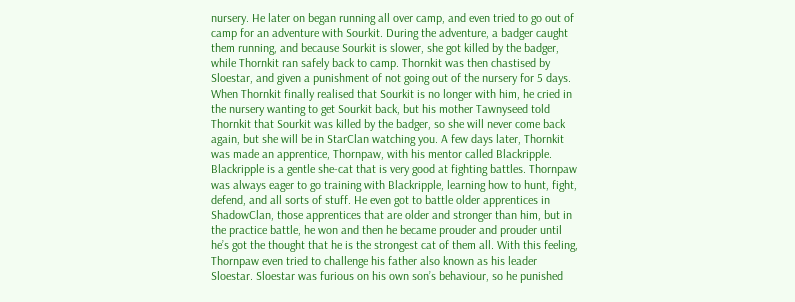nursery. He later on began running all over camp, and even tried to go out of camp for an adventure with Sourkit. During the adventure, a badger caught them running, and because Sourkit is slower, she got killed by the badger, while Thornkit ran safely back to camp. Thornkit was then chastised by Sloestar, and given a punishment of not going out of the nursery for 5 days. When Thornkit finally realised that Sourkit is no longer with him, he cried in the nursery wanting to get Sourkit back, but his mother Tawnyseed told Thornkit that Sourkit was killed by the badger, so she will never come back again, but she will be in StarClan watching you. A few days later, Thornkit was made an apprentice, Thornpaw, with his mentor called Blackripple. Blackripple is a gentle she-cat that is very good at fighting battles. Thornpaw was always eager to go training with Blackripple, learning how to hunt, fight, defend, and all sorts of stuff. He even got to battle older apprentices in ShadowClan, those apprentices that are older and stronger than him, but in the practice battle, he won and then he became prouder and prouder until he’s got the thought that he is the strongest cat of them all. With this feeling, Thornpaw even tried to challenge his father also known as his leader Sloestar. Sloestar was furious on his own son’s behaviour, so he punished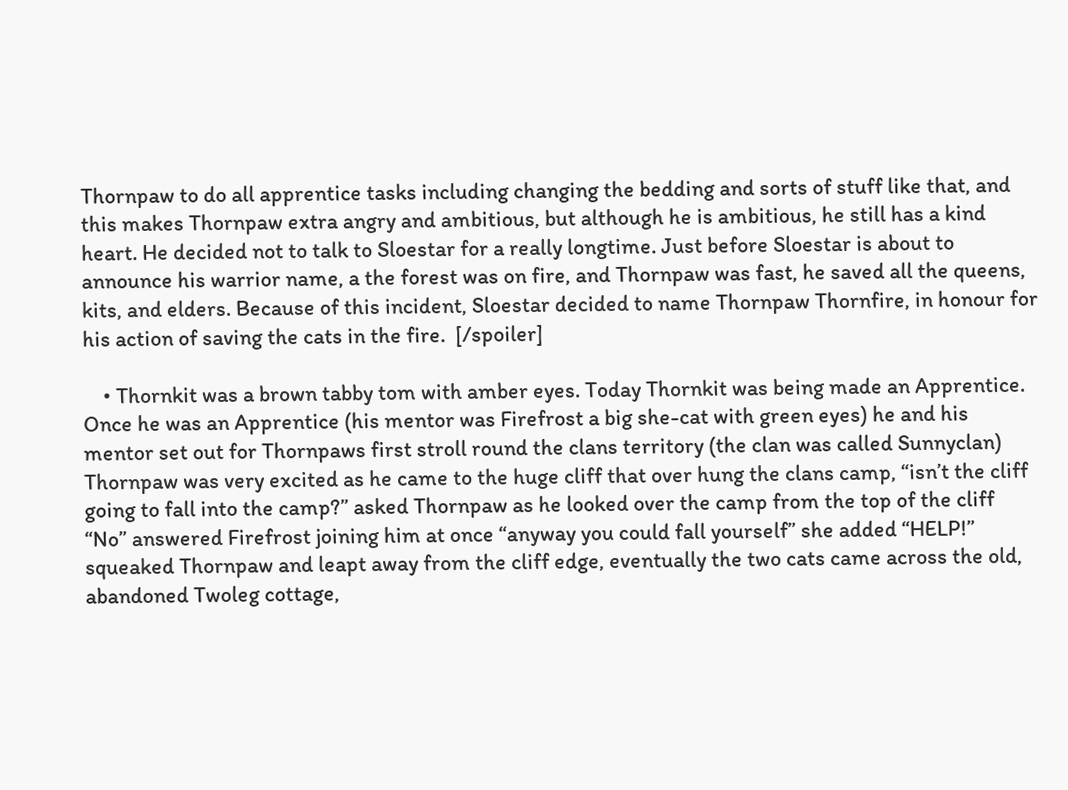Thornpaw to do all apprentice tasks including changing the bedding and sorts of stuff like that, and this makes Thornpaw extra angry and ambitious, but although he is ambitious, he still has a kind heart. He decided not to talk to Sloestar for a really longtime. Just before Sloestar is about to announce his warrior name, a the forest was on fire, and Thornpaw was fast, he saved all the queens, kits, and elders. Because of this incident, Sloestar decided to name Thornpaw Thornfire, in honour for his action of saving the cats in the fire.  [/spoiler]

    • Thornkit was a brown tabby tom with amber eyes. Today Thornkit was being made an Apprentice. Once he was an Apprentice (his mentor was Firefrost a big she-cat with green eyes) he and his mentor set out for Thornpaws first stroll round the clans territory (the clan was called Sunnyclan) Thornpaw was very excited as he came to the huge cliff that over hung the clans camp, “isn’t the cliff going to fall into the camp?” asked Thornpaw as he looked over the camp from the top of the cliff “No” answered Firefrost joining him at once “anyway you could fall yourself” she added “HELP!” squeaked Thornpaw and leapt away from the cliff edge, eventually the two cats came across the old, abandoned Twoleg cottage,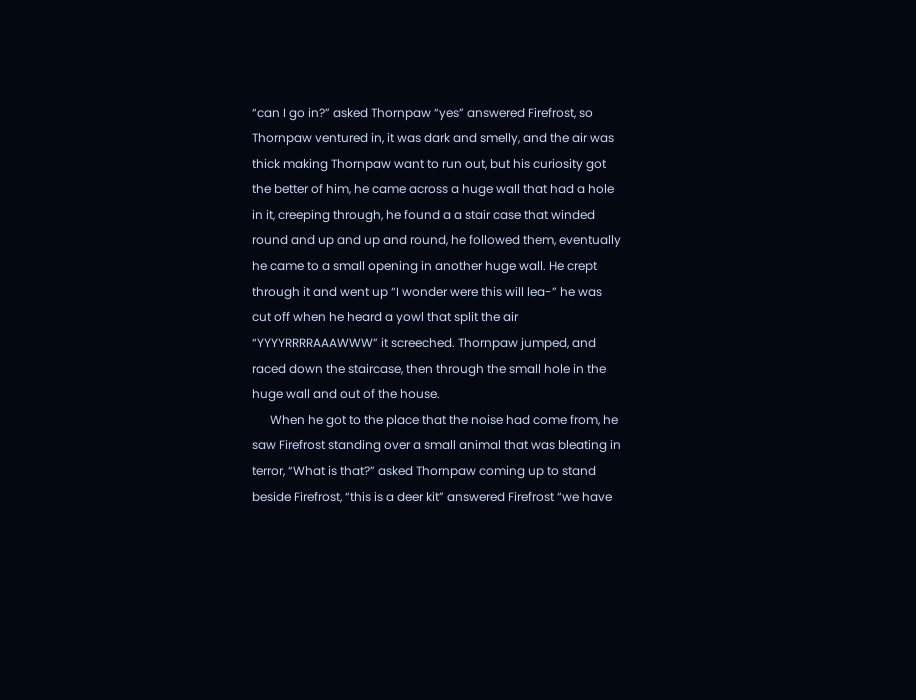“can I go in?” asked Thornpaw “yes” answered Firefrost, so Thornpaw ventured in, it was dark and smelly, and the air was thick making Thornpaw want to run out, but his curiosity got the better of him, he came across a huge wall that had a hole in it, creeping through, he found a a stair case that winded round and up and up and round, he followed them, eventually he came to a small opening in another huge wall. He crept through it and went up “I wonder were this will lea-” he was cut off when he heard a yowl that split the air “YYYYRRRRAAAWWW” it screeched. Thornpaw jumped, and raced down the staircase, then through the small hole in the huge wall and out of the house.
      When he got to the place that the noise had come from, he saw Firefrost standing over a small animal that was bleating in terror, “What is that?” asked Thornpaw coming up to stand beside Firefrost, “this is a deer kit” answered Firefrost “we have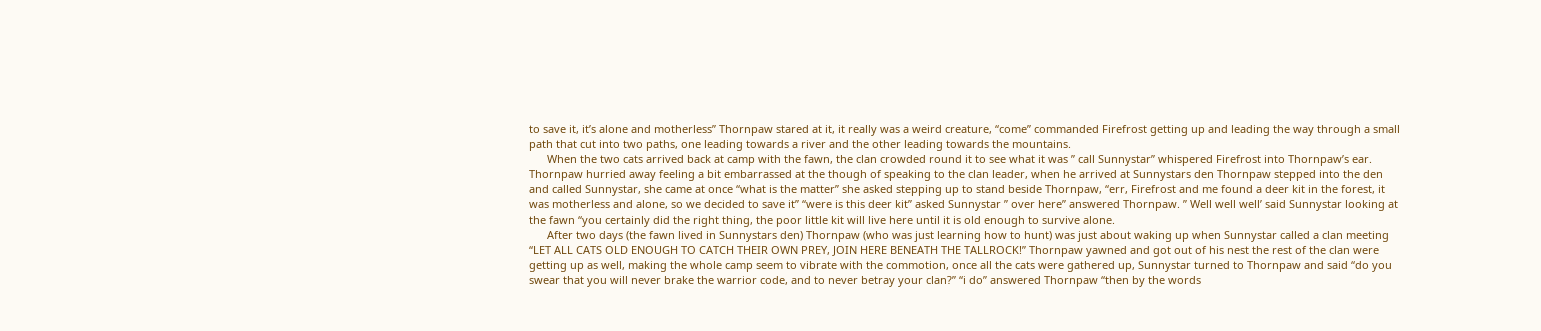to save it, it’s alone and motherless” Thornpaw stared at it, it really was a weird creature, “come” commanded Firefrost getting up and leading the way through a small path that cut into two paths, one leading towards a river and the other leading towards the mountains.
      When the two cats arrived back at camp with the fawn, the clan crowded round it to see what it was ” call Sunnystar” whispered Firefrost into Thornpaw’s ear. Thornpaw hurried away feeling a bit embarrassed at the though of speaking to the clan leader, when he arrived at Sunnystars den Thornpaw stepped into the den and called Sunnystar, she came at once “what is the matter” she asked stepping up to stand beside Thornpaw, “err, Firefrost and me found a deer kit in the forest, it was motherless and alone, so we decided to save it” “were is this deer kit” asked Sunnystar ” over here” answered Thornpaw. ” Well well well’ said Sunnystar looking at the fawn “you certainly did the right thing, the poor little kit will live here until it is old enough to survive alone.
      After two days (the fawn lived in Sunnystars den) Thornpaw (who was just learning how to hunt) was just about waking up when Sunnystar called a clan meeting “LET ALL CATS OLD ENOUGH TO CATCH THEIR OWN PREY, JOIN HERE BENEATH THE TALLROCK!” Thornpaw yawned and got out of his nest the rest of the clan were getting up as well, making the whole camp seem to vibrate with the commotion, once all the cats were gathered up, Sunnystar turned to Thornpaw and said “do you swear that you will never brake the warrior code, and to never betray your clan?” “i do” answered Thornpaw “then by the words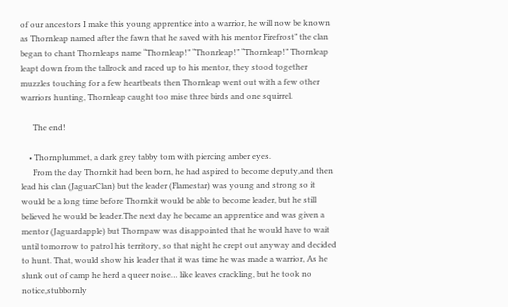of our ancestors I make this young apprentice into a warrior, he will now be known as Thornleap named after the fawn that he saved with his mentor Firefrost” the clan began to chant Thornleaps name “Thornleap!” “Thonrleap!” “Thornleap!” Thornleap leapt down from the tallrock and raced up to his mentor, they stood together muzzles touching for a few heartbeats then Thornleap went out with a few other warriors hunting, Thornleap caught too mise three birds and one squirrel.

      The end!

    • Thornplummet, a dark grey tabby tom with piercing amber eyes.
      From the day Thornkit had been born, he had aspired to become deputy,and then lead his clan (JaguarClan) but the leader (Flamestar) was young and strong so it would be a long time before Thornkit would be able to become leader, but he still believed he would be leader.The next day he became an apprentice and was given a mentor (Jaguardapple) but Thornpaw was disappointed that he would have to wait until tomorrow to patrol his territory, so that night he crept out anyway and decided to hunt. That, would show his leader that it was time he was made a warrior, As he slunk out of camp he herd a queer noise… like leaves crackling, but he took no notice,stubbornly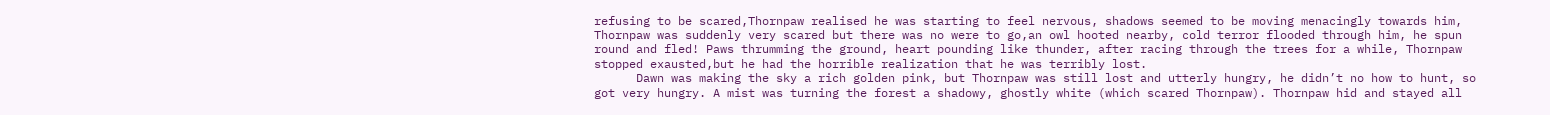refusing to be scared,Thornpaw realised he was starting to feel nervous, shadows seemed to be moving menacingly towards him, Thornpaw was suddenly very scared but there was no were to go,an owl hooted nearby, cold terror flooded through him, he spun round and fled! Paws thrumming the ground, heart pounding like thunder, after racing through the trees for a while, Thornpaw stopped exausted,but he had the horrible realization that he was terribly lost.
      Dawn was making the sky a rich golden pink, but Thornpaw was still lost and utterly hungry, he didn’t no how to hunt, so got very hungry. A mist was turning the forest a shadowy, ghostly white (which scared Thornpaw). Thornpaw hid and stayed all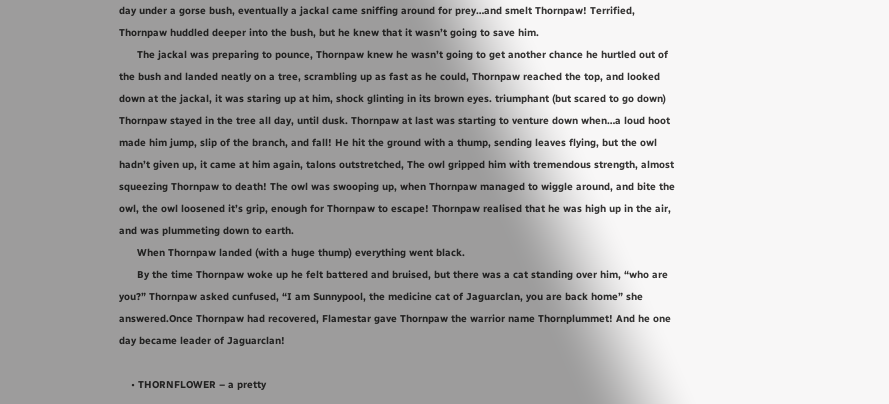day under a gorse bush, eventually a jackal came sniffing around for prey…and smelt Thornpaw! Terrified, Thornpaw huddled deeper into the bush, but he knew that it wasn’t going to save him.
      The jackal was preparing to pounce, Thornpaw knew he wasn’t going to get another chance he hurtled out of the bush and landed neatly on a tree, scrambling up as fast as he could, Thornpaw reached the top, and looked down at the jackal, it was staring up at him, shock glinting in its brown eyes. triumphant (but scared to go down) Thornpaw stayed in the tree all day, until dusk. Thornpaw at last was starting to venture down when…a loud hoot made him jump, slip of the branch, and fall! He hit the ground with a thump, sending leaves flying, but the owl hadn’t given up, it came at him again, talons outstretched, The owl gripped him with tremendous strength, almost squeezing Thornpaw to death! The owl was swooping up, when Thornpaw managed to wiggle around, and bite the owl, the owl loosened it’s grip, enough for Thornpaw to escape! Thornpaw realised that he was high up in the air, and was plummeting down to earth.
      When Thornpaw landed (with a huge thump) everything went black.
      By the time Thornpaw woke up he felt battered and bruised, but there was a cat standing over him, “who are you?” Thornpaw asked cunfused, “I am Sunnypool, the medicine cat of Jaguarclan, you are back home” she answered.Once Thornpaw had recovered, Flamestar gave Thornpaw the warrior name Thornplummet! And he one day became leader of Jaguarclan!

    • THORNFLOWER – a pretty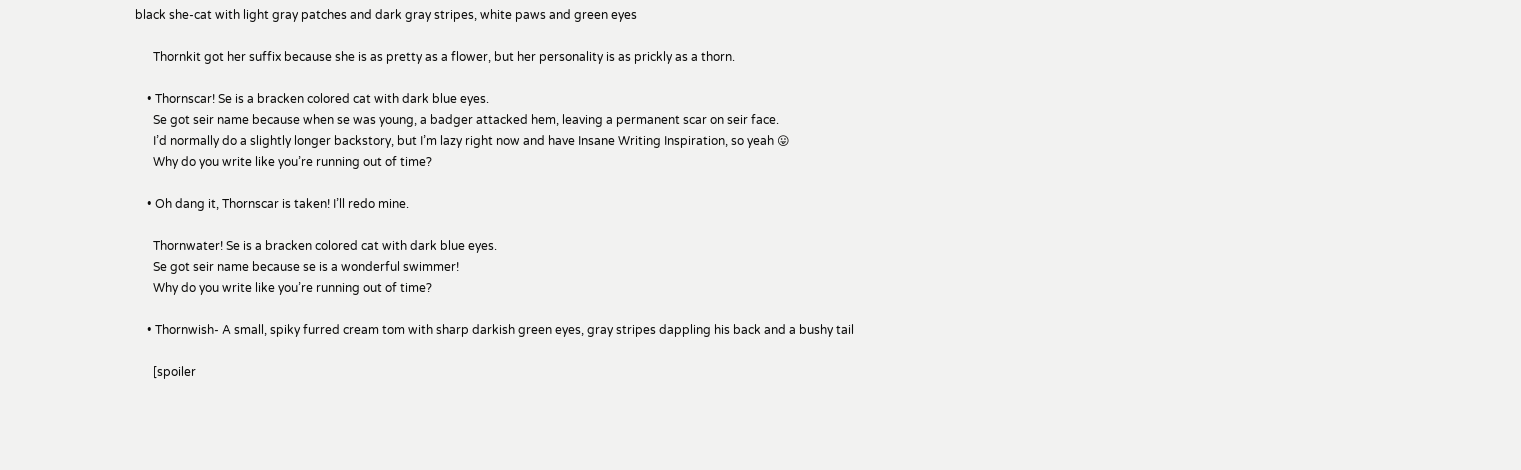black she-cat with light gray patches and dark gray stripes, white paws and green eyes

      Thornkit got her suffix because she is as pretty as a flower, but her personality is as prickly as a thorn.

    • Thornscar! Se is a bracken colored cat with dark blue eyes.
      Se got seir name because when se was young, a badger attacked hem, leaving a permanent scar on seir face.
      I’d normally do a slightly longer backstory, but I’m lazy right now and have Insane Writing Inspiration, so yeah 😛
      Why do you write like you’re running out of time?

    • Oh dang it, Thornscar is taken! I’ll redo mine.

      Thornwater! Se is a bracken colored cat with dark blue eyes.
      Se got seir name because se is a wonderful swimmer!
      Why do you write like you’re running out of time?

    • Thornwish- A small, spiky furred cream tom with sharp darkish green eyes, gray stripes dappling his back and a bushy tail

      [spoiler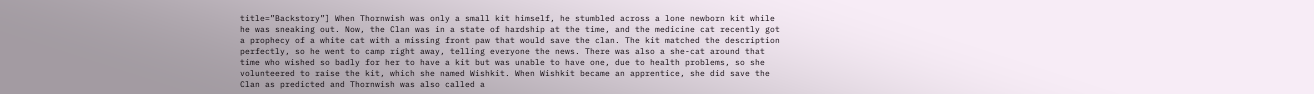title=”Backstory”] When Thornwish was only a small kit himself, he stumbled across a lone newborn kit while he was sneaking out. Now, the Clan was in a state of hardship at the time, and the medicine cat recently got a prophecy of a white cat with a missing front paw that would save the clan. The kit matched the description perfectly, so he went to camp right away, telling everyone the news. There was also a she-cat around that time who wished so badly for her to have a kit but was unable to have one, due to health problems, so she volunteered to raise the kit, which she named Wishkit. When Wishkit became an apprentice, she did save the Clan as predicted and Thornwish was also called a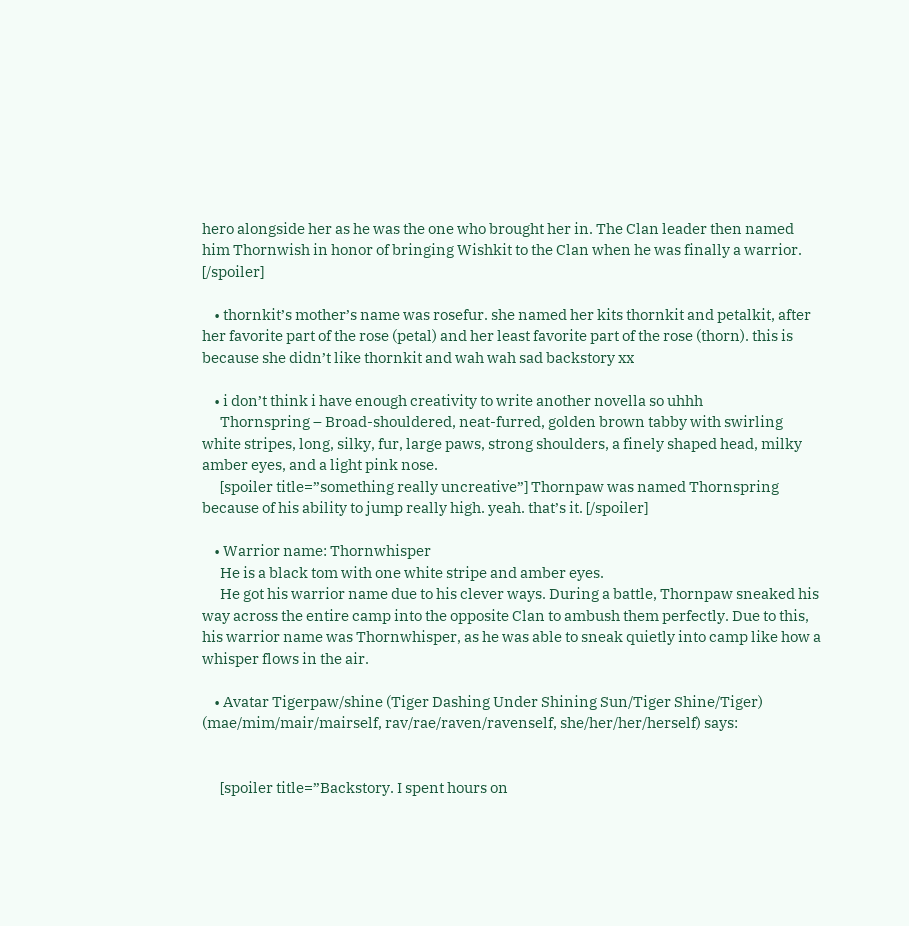hero alongside her as he was the one who brought her in. The Clan leader then named him Thornwish in honor of bringing Wishkit to the Clan when he was finally a warrior. [/spoiler]

    • thornkit’s mother’s name was rosefur. she named her kits thornkit and petalkit, after her favorite part of the rose (petal) and her least favorite part of the rose (thorn). this is because she didn’t like thornkit and wah wah sad backstory xx

    • i don’t think i have enough creativity to write another novella so uhhh
      Thornspring – Broad-shouldered, neat-furred, golden brown tabby with swirling white stripes, long, silky, fur, large paws, strong shoulders, a finely shaped head, milky amber eyes, and a light pink nose.
      [spoiler title=”something really uncreative”] Thornpaw was named Thornspring because of his ability to jump really high. yeah. that’s it. [/spoiler]

    • Warrior name: Thornwhisper
      He is a black tom with one white stripe and amber eyes.
      He got his warrior name due to his clever ways. During a battle, Thornpaw sneaked his way across the entire camp into the opposite Clan to ambush them perfectly. Due to this, his warrior name was Thornwhisper, as he was able to sneak quietly into camp like how a whisper flows in the air.

    • Avatar Tigerpaw/shine (Tiger Dashing Under Shining Sun/Tiger Shine/Tiger) (mae/mim/mair/mairself, rav/rae/raven/ravenself, she/her/her/herself) says:


      [spoiler title=”Backstory. I spent hours on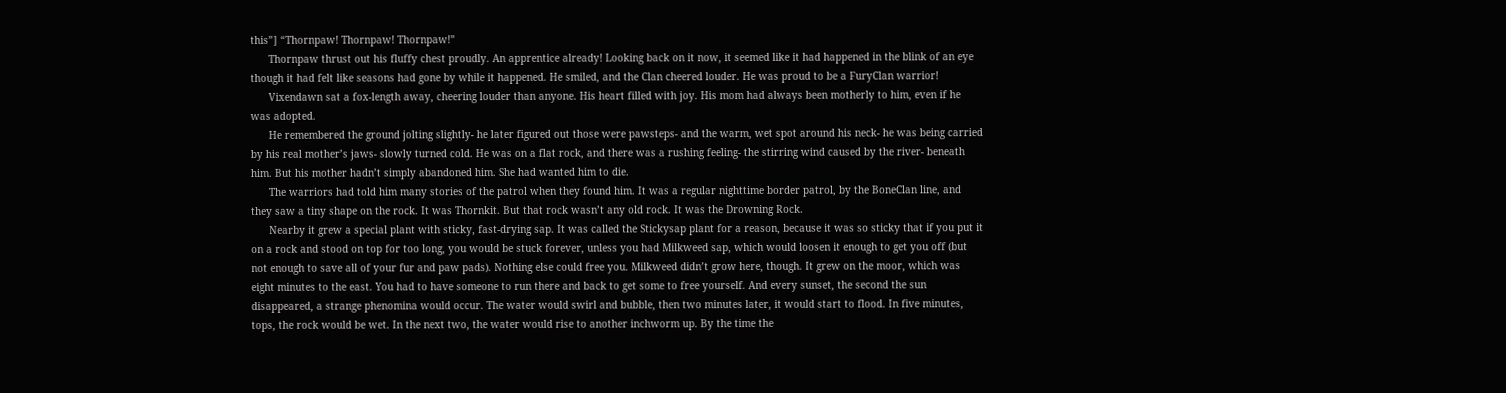this”] “Thornpaw! Thornpaw! Thornpaw!”
      Thornpaw thrust out his fluffy chest proudly. An apprentice already! Looking back on it now, it seemed like it had happened in the blink of an eye though it had felt like seasons had gone by while it happened. He smiled, and the Clan cheered louder. He was proud to be a FuryClan warrior!
      Vixendawn sat a fox-length away, cheering louder than anyone. His heart filled with joy. His mom had always been motherly to him, even if he was adopted.
      He remembered the ground jolting slightly- he later figured out those were pawsteps- and the warm, wet spot around his neck- he was being carried by his real mother’s jaws- slowly turned cold. He was on a flat rock, and there was a rushing feeling- the stirring wind caused by the river- beneath him. But his mother hadn’t simply abandoned him. She had wanted him to die.
      The warriors had told him many stories of the patrol when they found him. It was a regular nighttime border patrol, by the BoneClan line, and they saw a tiny shape on the rock. It was Thornkit. But that rock wasn’t any old rock. It was the Drowning Rock.
      Nearby it grew a special plant with sticky, fast-drying sap. It was called the Stickysap plant for a reason, because it was so sticky that if you put it on a rock and stood on top for too long, you would be stuck forever, unless you had Milkweed sap, which would loosen it enough to get you off (but not enough to save all of your fur and paw pads). Nothing else could free you. Milkweed didn’t grow here, though. It grew on the moor, which was eight minutes to the east. You had to have someone to run there and back to get some to free yourself. And every sunset, the second the sun disappeared, a strange phenomina would occur. The water would swirl and bubble, then two minutes later, it would start to flood. In five minutes, tops, the rock would be wet. In the next two, the water would rise to another inchworm up. By the time the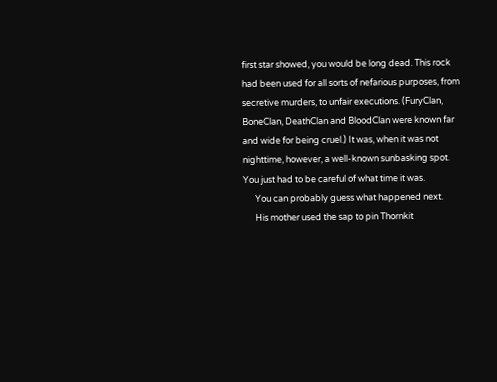first star showed, you would be long dead. This rock had been used for all sorts of nefarious purposes, from secretive murders, to unfair executions. (FuryClan, BoneClan, DeathClan and BloodClan were known far and wide for being cruel.) It was, when it was not nighttime, however, a well-known sunbasking spot. You just had to be careful of what time it was.
      You can probably guess what happened next.
      His mother used the sap to pin Thornkit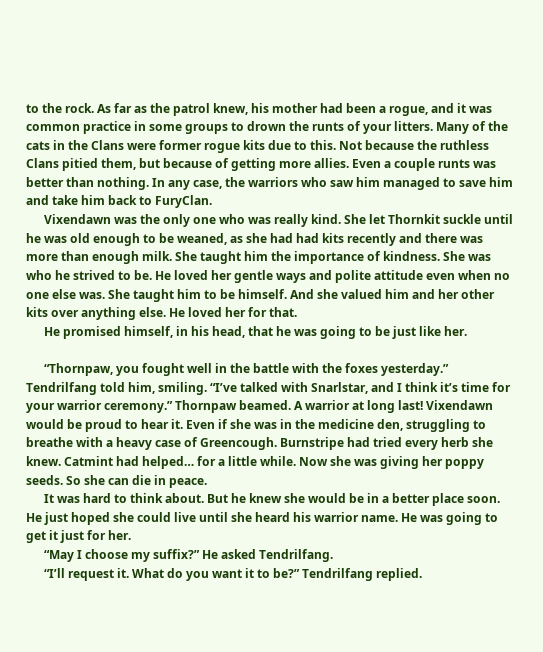to the rock. As far as the patrol knew, his mother had been a rogue, and it was common practice in some groups to drown the runts of your litters. Many of the cats in the Clans were former rogue kits due to this. Not because the ruthless Clans pitied them, but because of getting more allies. Even a couple runts was better than nothing. In any case, the warriors who saw him managed to save him and take him back to FuryClan.
      Vixendawn was the only one who was really kind. She let Thornkit suckle until he was old enough to be weaned, as she had had kits recently and there was more than enough milk. She taught him the importance of kindness. She was who he strived to be. He loved her gentle ways and polite attitude even when no one else was. She taught him to be himself. And she valued him and her other kits over anything else. He loved her for that.
      He promised himself, in his head, that he was going to be just like her.

      “Thornpaw, you fought well in the battle with the foxes yesterday.” Tendrilfang told him, smiling. “I’ve talked with Snarlstar, and I think it’s time for your warrior ceremony.” Thornpaw beamed. A warrior at long last! Vixendawn would be proud to hear it. Even if she was in the medicine den, struggling to breathe with a heavy case of Greencough. Burnstripe had tried every herb she knew. Catmint had helped… for a little while. Now she was giving her poppy seeds. So she can die in peace.
      It was hard to think about. But he knew she would be in a better place soon. He just hoped she could live until she heard his warrior name. He was going to get it just for her.
      “May I choose my suffix?” He asked Tendrilfang.
      “I’ll request it. What do you want it to be?” Tendrilfang replied.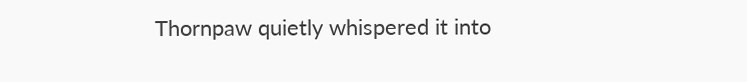Thornpaw quietly whispered it into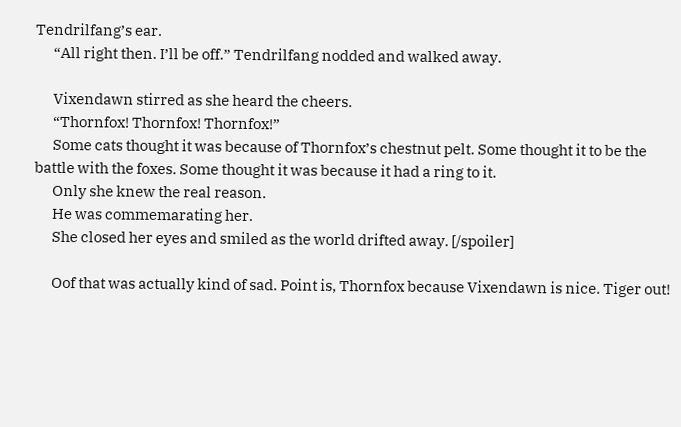Tendrilfang’s ear.
      “All right then. I’ll be off.” Tendrilfang nodded and walked away.

      Vixendawn stirred as she heard the cheers.
      “Thornfox! Thornfox! Thornfox!”
      Some cats thought it was because of Thornfox’s chestnut pelt. Some thought it to be the battle with the foxes. Some thought it was because it had a ring to it.
      Only she knew the real reason.
      He was commemarating her.
      She closed her eyes and smiled as the world drifted away. [/spoiler]

      Oof that was actually kind of sad. Point is, Thornfox because Vixendawn is nice. Tiger out!